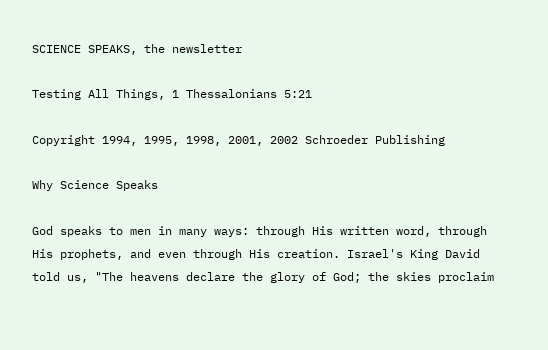SCIENCE SPEAKS, the newsletter

Testing All Things, 1 Thessalonians 5:21

Copyright 1994, 1995, 1998, 2001, 2002 Schroeder Publishing

Why Science Speaks

God speaks to men in many ways: through His written word, through His prophets, and even through His creation. Israel's King David told us, "The heavens declare the glory of God; the skies proclaim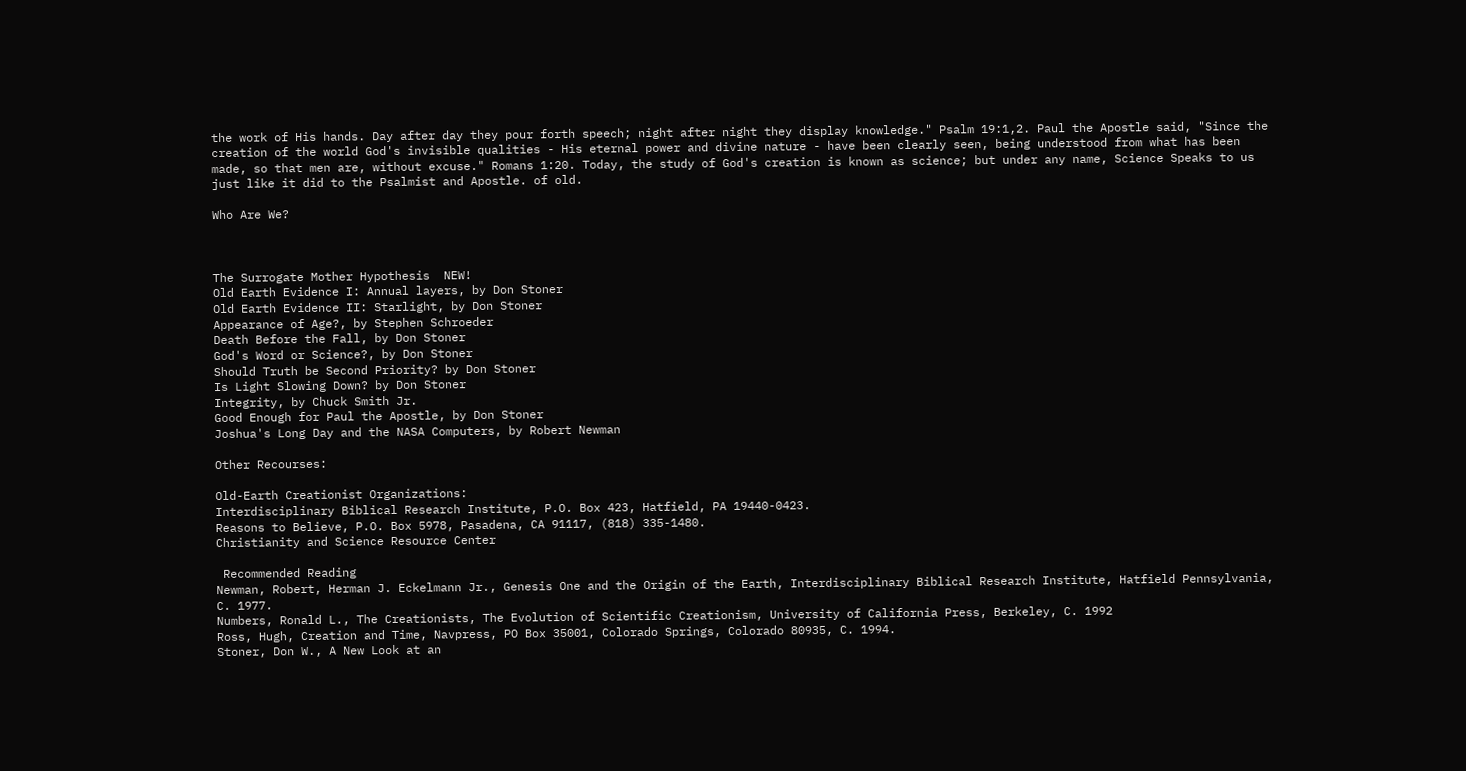the work of His hands. Day after day they pour forth speech; night after night they display knowledge." Psalm 19:1,2. Paul the Apostle said, "Since the creation of the world God's invisible qualities - His eternal power and divine nature - have been clearly seen, being understood from what has been made, so that men are, without excuse." Romans 1:20. Today, the study of God's creation is known as science; but under any name, Science Speaks to us just like it did to the Psalmist and Apostle. of old.

Who Are We?



The Surrogate Mother Hypothesis  NEW!
Old Earth Evidence I: Annual layers, by Don Stoner
Old Earth Evidence II: Starlight, by Don Stoner
Appearance of Age?, by Stephen Schroeder
Death Before the Fall, by Don Stoner
God's Word or Science?, by Don Stoner
Should Truth be Second Priority? by Don Stoner
Is Light Slowing Down? by Don Stoner
Integrity, by Chuck Smith Jr.
Good Enough for Paul the Apostle, by Don Stoner
Joshua's Long Day and the NASA Computers, by Robert Newman

Other Recourses:

Old-Earth Creationist Organizations:
Interdisciplinary Biblical Research Institute, P.O. Box 423, Hatfield, PA 19440-0423.
Reasons to Believe, P.O. Box 5978, Pasadena, CA 91117, (818) 335-1480.
Christianity and Science Resource Center

 Recommended Reading
Newman, Robert, Herman J. Eckelmann Jr., Genesis One and the Origin of the Earth, Interdisciplinary Biblical Research Institute, Hatfield Pennsylvania, C. 1977.
Numbers, Ronald L., The Creationists, The Evolution of Scientific Creationism, University of California Press, Berkeley, C. 1992
Ross, Hugh, Creation and Time, Navpress, PO Box 35001, Colorado Springs, Colorado 80935, C. 1994.
Stoner, Don W., A New Look at an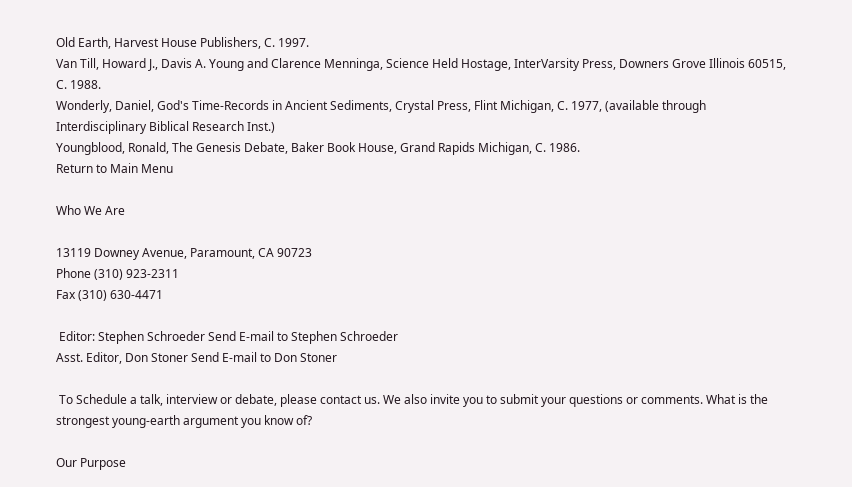Old Earth, Harvest House Publishers, C. 1997.
Van Till, Howard J., Davis A. Young and Clarence Menninga, Science Held Hostage, InterVarsity Press, Downers Grove Illinois 60515, C. 1988.
Wonderly, Daniel, God's Time-Records in Ancient Sediments, Crystal Press, Flint Michigan, C. 1977, (available through Interdisciplinary Biblical Research Inst.)
Youngblood, Ronald, The Genesis Debate, Baker Book House, Grand Rapids Michigan, C. 1986.
Return to Main Menu

Who We Are

13119 Downey Avenue, Paramount, CA 90723
Phone (310) 923-2311
Fax (310) 630-4471

 Editor: Stephen Schroeder Send E-mail to Stephen Schroeder
Asst. Editor, Don Stoner Send E-mail to Don Stoner

 To Schedule a talk, interview or debate, please contact us. We also invite you to submit your questions or comments. What is the strongest young-earth argument you know of?

Our Purpose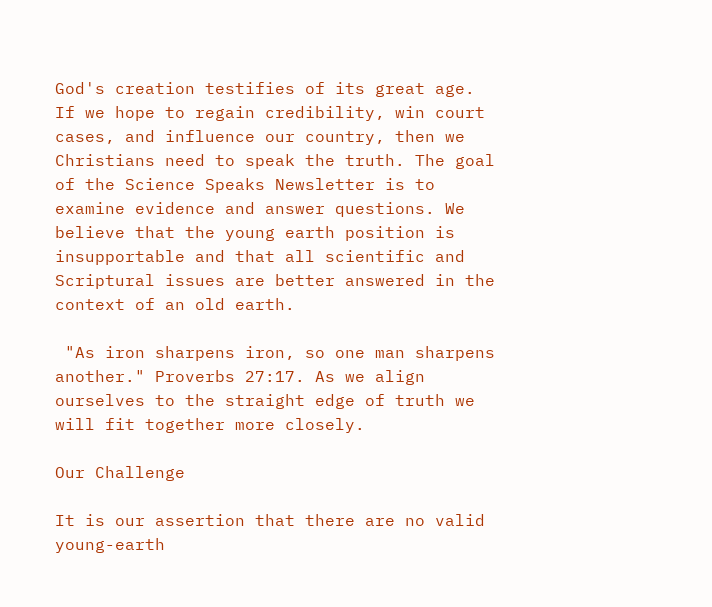God's creation testifies of its great age. If we hope to regain credibility, win court cases, and influence our country, then we Christians need to speak the truth. The goal of the Science Speaks Newsletter is to examine evidence and answer questions. We believe that the young earth position is insupportable and that all scientific and Scriptural issues are better answered in the context of an old earth.

 "As iron sharpens iron, so one man sharpens another." Proverbs 27:17. As we align ourselves to the straight edge of truth we will fit together more closely.

Our Challenge

It is our assertion that there are no valid young-earth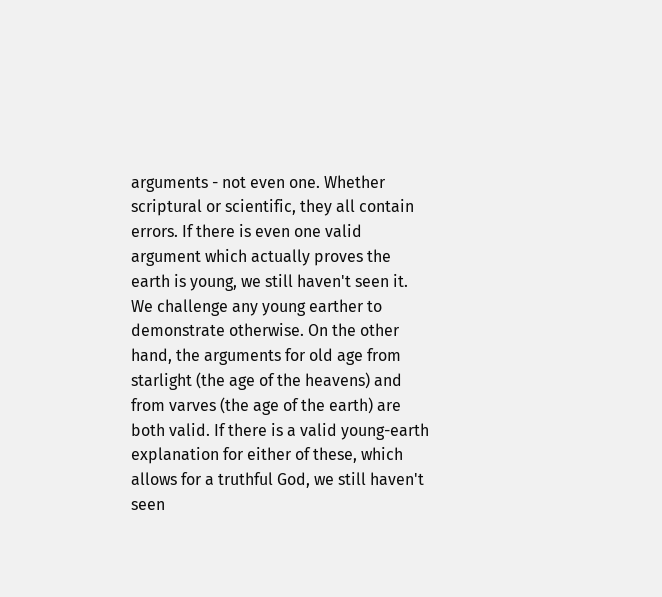arguments - not even one. Whether scriptural or scientific, they all contain errors. If there is even one valid argument which actually proves the earth is young, we still haven't seen it. We challenge any young earther to demonstrate otherwise. On the other hand, the arguments for old age from starlight (the age of the heavens) and from varves (the age of the earth) are both valid. If there is a valid young-earth explanation for either of these, which allows for a truthful God, we still haven't seen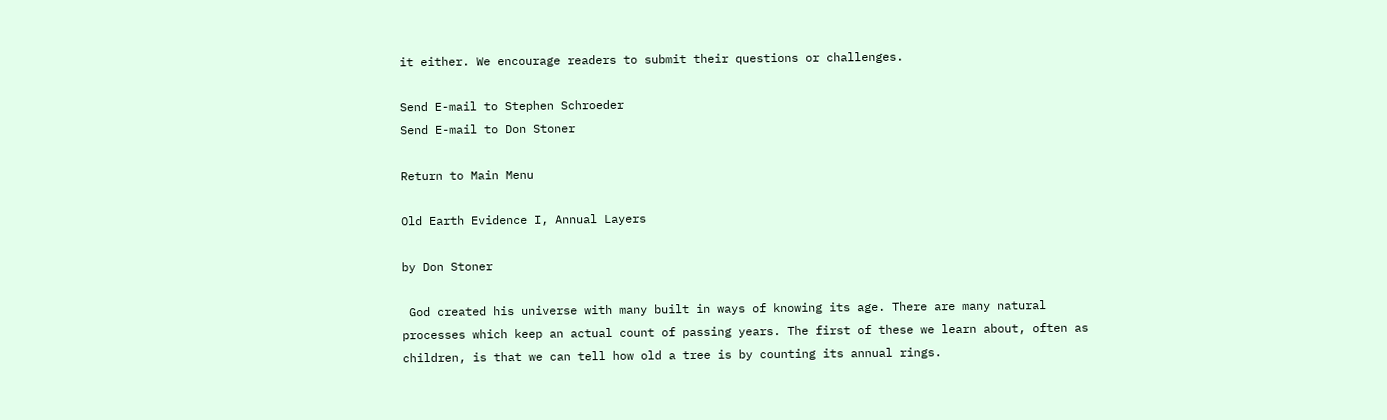it either. We encourage readers to submit their questions or challenges.

Send E-mail to Stephen Schroeder
Send E-mail to Don Stoner

Return to Main Menu

Old Earth Evidence I, Annual Layers

by Don Stoner

 God created his universe with many built in ways of knowing its age. There are many natural processes which keep an actual count of passing years. The first of these we learn about, often as children, is that we can tell how old a tree is by counting its annual rings.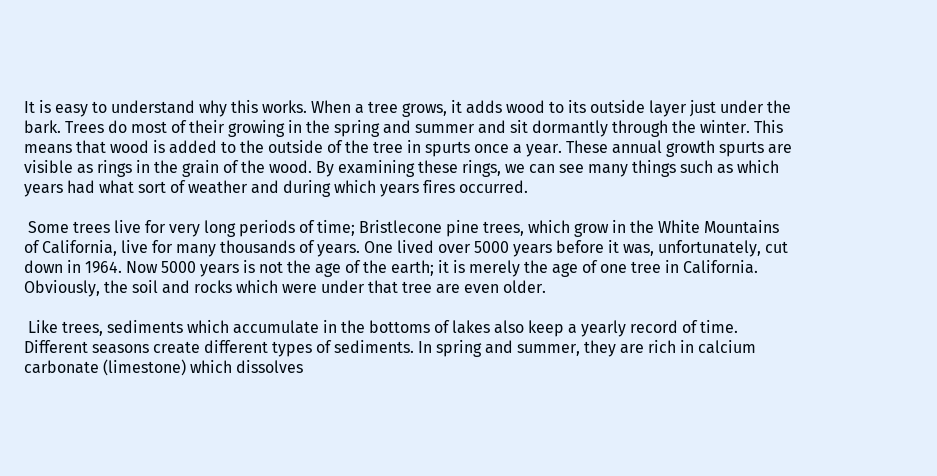It is easy to understand why this works. When a tree grows, it adds wood to its outside layer just under the bark. Trees do most of their growing in the spring and summer and sit dormantly through the winter. This means that wood is added to the outside of the tree in spurts once a year. These annual growth spurts are visible as rings in the grain of the wood. By examining these rings, we can see many things such as which years had what sort of weather and during which years fires occurred.

 Some trees live for very long periods of time; Bristlecone pine trees, which grow in the White Mountains of California, live for many thousands of years. One lived over 5000 years before it was, unfortunately, cut down in 1964. Now 5000 years is not the age of the earth; it is merely the age of one tree in California. Obviously, the soil and rocks which were under that tree are even older.

 Like trees, sediments which accumulate in the bottoms of lakes also keep a yearly record of time. Different seasons create different types of sediments. In spring and summer, they are rich in calcium carbonate (limestone) which dissolves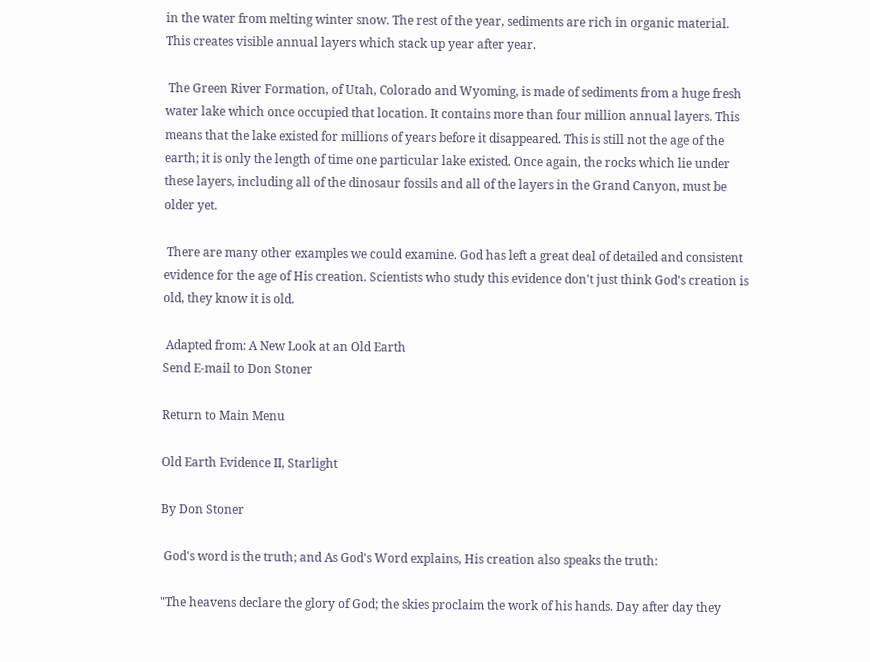in the water from melting winter snow. The rest of the year, sediments are rich in organic material. This creates visible annual layers which stack up year after year.

 The Green River Formation, of Utah, Colorado and Wyoming, is made of sediments from a huge fresh water lake which once occupied that location. It contains more than four million annual layers. This means that the lake existed for millions of years before it disappeared. This is still not the age of the earth; it is only the length of time one particular lake existed. Once again, the rocks which lie under these layers, including all of the dinosaur fossils and all of the layers in the Grand Canyon, must be older yet.

 There are many other examples we could examine. God has left a great deal of detailed and consistent evidence for the age of His creation. Scientists who study this evidence don't just think God's creation is old, they know it is old.

 Adapted from: A New Look at an Old Earth
Send E-mail to Don Stoner

Return to Main Menu

Old Earth Evidence II, Starlight

By Don Stoner

 God's word is the truth; and As God's Word explains, His creation also speaks the truth:

"The heavens declare the glory of God; the skies proclaim the work of his hands. Day after day they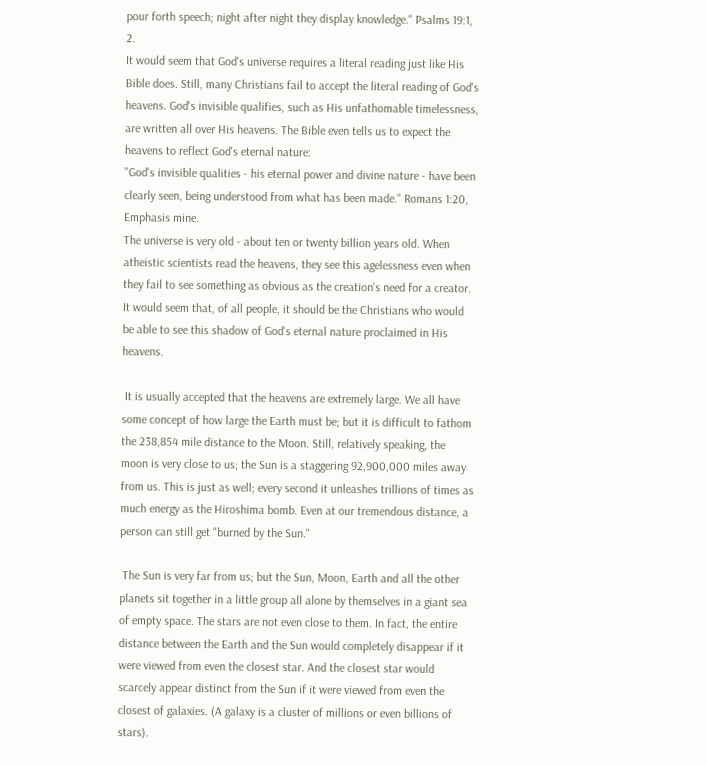pour forth speech; night after night they display knowledge." Psalms 19:1, 2.
It would seem that God's universe requires a literal reading just like His Bible does. Still, many Christians fail to accept the literal reading of God's heavens. God's invisible qualifies, such as His unfathomable timelessness, are written all over His heavens. The Bible even tells us to expect the heavens to reflect God's eternal nature:
"God's invisible qualities - his eternal power and divine nature - have been clearly seen, being understood from what has been made." Romans 1:20, Emphasis mine.
The universe is very old - about ten or twenty billion years old. When atheistic scientists read the heavens, they see this agelessness even when they fail to see something as obvious as the creation's need for a creator. It would seem that, of all people, it should be the Christians who would be able to see this shadow of God's eternal nature proclaimed in His heavens.

 It is usually accepted that the heavens are extremely large. We all have some concept of how large the Earth must be; but it is difficult to fathom the 238,854 mile distance to the Moon. Still, relatively speaking, the moon is very close to us; the Sun is a staggering 92,900,000 miles away from us. This is just as well; every second it unleashes trillions of times as much energy as the Hiroshima bomb. Even at our tremendous distance, a person can still get "burned by the Sun."

 The Sun is very far from us; but the Sun, Moon, Earth and all the other planets sit together in a little group all alone by themselves in a giant sea of empty space. The stars are not even close to them. In fact, the entire distance between the Earth and the Sun would completely disappear if it were viewed from even the closest star. And the closest star would scarcely appear distinct from the Sun if it were viewed from even the closest of galaxies. (A galaxy is a cluster of millions or even billions of stars).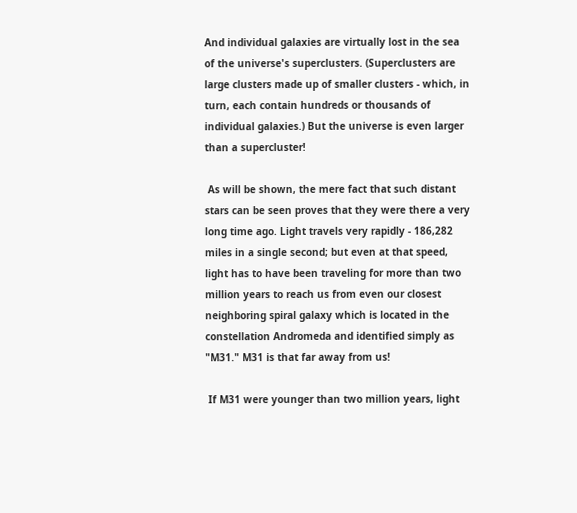And individual galaxies are virtually lost in the sea of the universe's superclusters. (Superclusters are large clusters made up of smaller clusters - which, in turn, each contain hundreds or thousands of individual galaxies.) But the universe is even larger than a supercluster!

 As will be shown, the mere fact that such distant stars can be seen proves that they were there a very long time ago. Light travels very rapidly - 186,282 miles in a single second; but even at that speed, light has to have been traveling for more than two million years to reach us from even our closest neighboring spiral galaxy which is located in the constellation Andromeda and identified simply as "M31." M31 is that far away from us!

 If M31 were younger than two million years, light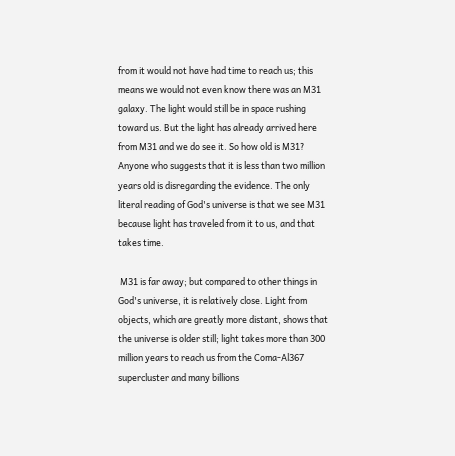from it would not have had time to reach us; this means we would not even know there was an M31 galaxy. The light would still be in space rushing toward us. But the light has already arrived here from M31 and we do see it. So how old is M31? Anyone who suggests that it is less than two million years old is disregarding the evidence. The only literal reading of God's universe is that we see M31 because light has traveled from it to us, and that takes time.

 M31 is far away; but compared to other things in God's universe, it is relatively close. Light from objects, which are greatly more distant, shows that the universe is older still; light takes more than 300 million years to reach us from the Coma-Al367 supercluster and many billions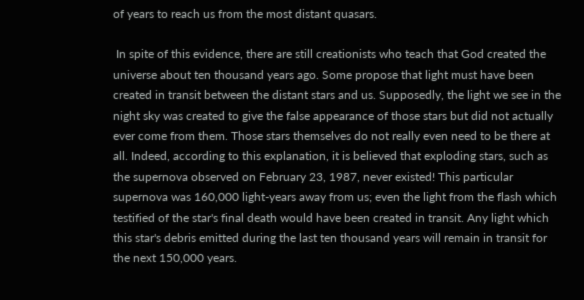of years to reach us from the most distant quasars.

 In spite of this evidence, there are still creationists who teach that God created the universe about ten thousand years ago. Some propose that light must have been created in transit between the distant stars and us. Supposedly, the light we see in the night sky was created to give the false appearance of those stars but did not actually ever come from them. Those stars themselves do not really even need to be there at all. Indeed, according to this explanation, it is believed that exploding stars, such as the supernova observed on February 23, 1987, never existed! This particular supernova was 160,000 light-years away from us; even the light from the flash which testified of the star's final death would have been created in transit. Any light which this star's debris emitted during the last ten thousand years will remain in transit for the next 150,000 years.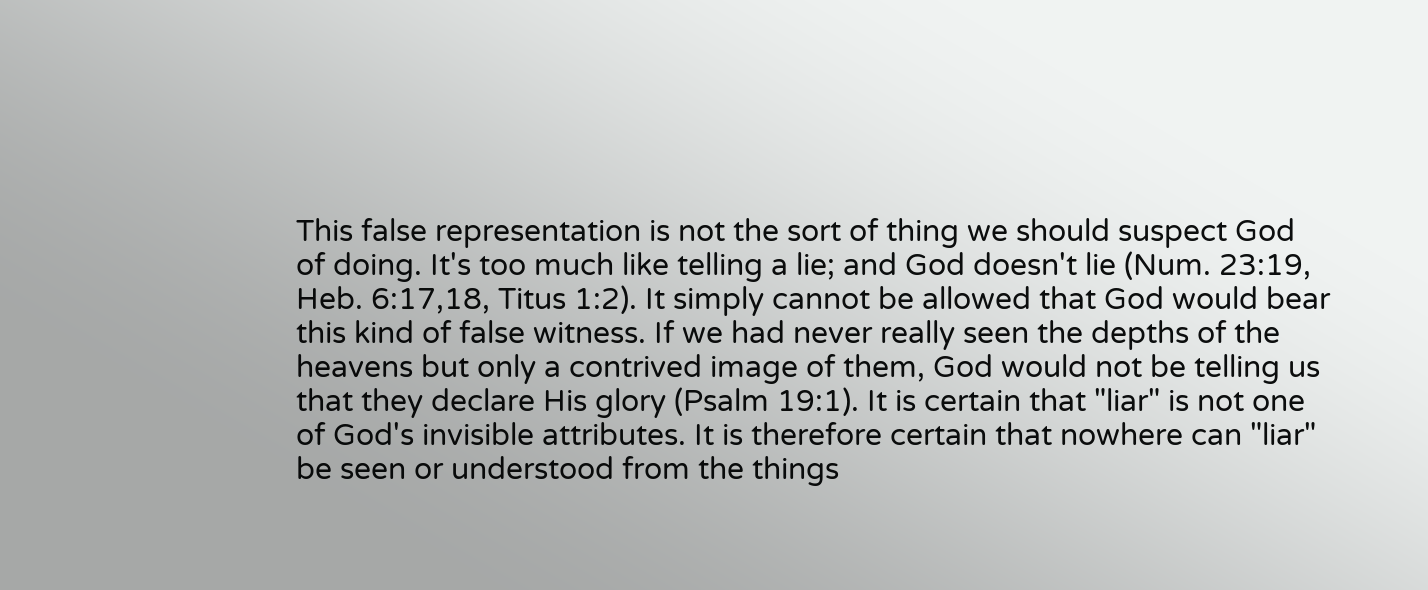This false representation is not the sort of thing we should suspect God of doing. It's too much like telling a lie; and God doesn't lie (Num. 23:19, Heb. 6:17,18, Titus 1:2). It simply cannot be allowed that God would bear this kind of false witness. If we had never really seen the depths of the heavens but only a contrived image of them, God would not be telling us that they declare His glory (Psalm 19:1). It is certain that "liar" is not one of God's invisible attributes. It is therefore certain that nowhere can "liar" be seen or understood from the things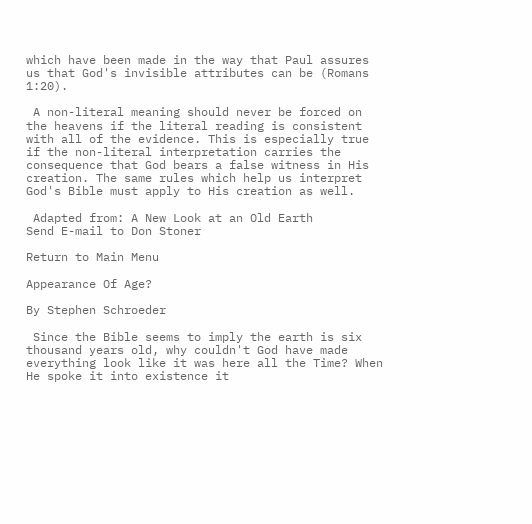which have been made in the way that Paul assures us that God's invisible attributes can be (Romans 1:20).

 A non-literal meaning should never be forced on the heavens if the literal reading is consistent with all of the evidence. This is especially true if the non-literal interpretation carries the consequence that God bears a false witness in His creation. The same rules which help us interpret God's Bible must apply to His creation as well.

 Adapted from: A New Look at an Old Earth
Send E-mail to Don Stoner

Return to Main Menu

Appearance Of Age?

By Stephen Schroeder

 Since the Bible seems to imply the earth is six thousand years old, why couldn't God have made everything look like it was here all the Time? When He spoke it into existence it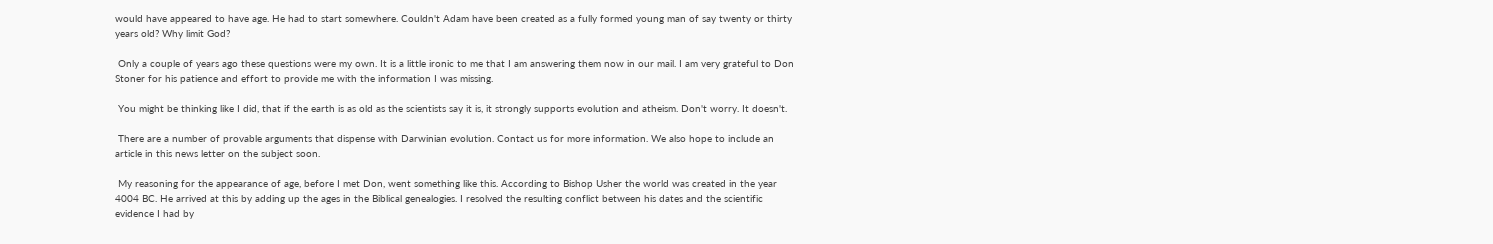would have appeared to have age. He had to start somewhere. Couldn't Adam have been created as a fully formed young man of say twenty or thirty years old? Why limit God?

 Only a couple of years ago these questions were my own. It is a little ironic to me that I am answering them now in our mail. I am very grateful to Don Stoner for his patience and effort to provide me with the information I was missing.

 You might be thinking like I did, that if the earth is as old as the scientists say it is, it strongly supports evolution and atheism. Don't worry. It doesn't.

 There are a number of provable arguments that dispense with Darwinian evolution. Contact us for more information. We also hope to include an article in this news letter on the subject soon.

 My reasoning for the appearance of age, before I met Don, went something like this. According to Bishop Usher the world was created in the year 4004 BC. He arrived at this by adding up the ages in the Biblical genealogies. I resolved the resulting conflict between his dates and the scientific evidence I had by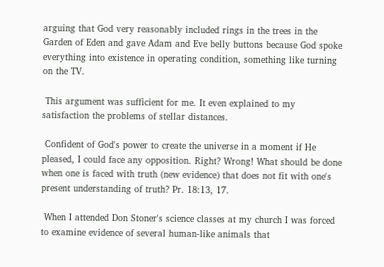arguing that God very reasonably included rings in the trees in the Garden of Eden and gave Adam and Eve belly buttons because God spoke everything into existence in operating condition, something like turning on the TV.

 This argument was sufficient for me. It even explained to my satisfaction the problems of stellar distances.

 Confident of God's power to create the universe in a moment if He pleased, I could face any opposition. Right? Wrong! What should be done when one is faced with truth (new evidence) that does not fit with one's present understanding of truth? Pr. 18:13, 17.

 When I attended Don Stoner's science classes at my church I was forced to examine evidence of several human-like animals that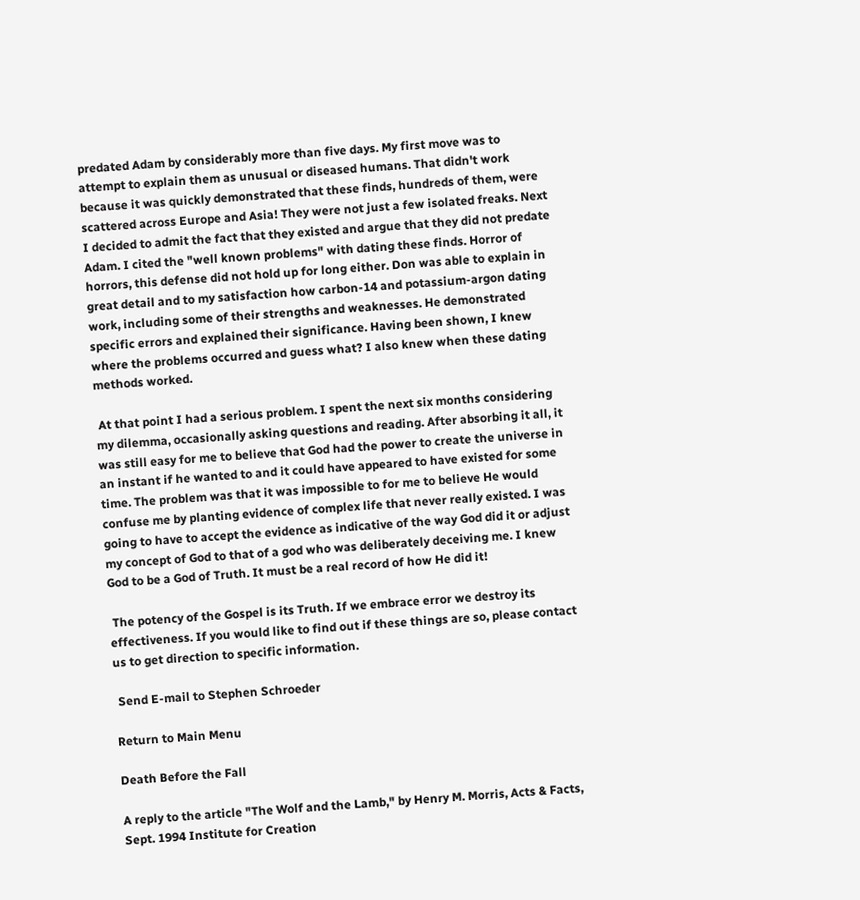predated Adam by considerably more than five days. My first move was to attempt to explain them as unusual or diseased humans. That didn't work because it was quickly demonstrated that these finds, hundreds of them, were scattered across Europe and Asia! They were not just a few isolated freaks. Next I decided to admit the fact that they existed and argue that they did not predate Adam. I cited the "well known problems" with dating these finds. Horror of horrors, this defense did not hold up for long either. Don was able to explain in great detail and to my satisfaction how carbon-14 and potassium-argon dating work, including some of their strengths and weaknesses. He demonstrated specific errors and explained their significance. Having been shown, I knew where the problems occurred and guess what? I also knew when these dating methods worked.

 At that point I had a serious problem. I spent the next six months considering my dilemma, occasionally asking questions and reading. After absorbing it all, it was still easy for me to believe that God had the power to create the universe in an instant if he wanted to and it could have appeared to have existed for some time. The problem was that it was impossible to for me to believe He would confuse me by planting evidence of complex life that never really existed. I was going to have to accept the evidence as indicative of the way God did it or adjust my concept of God to that of a god who was deliberately deceiving me. I knew God to be a God of Truth. It must be a real record of how He did it!

 The potency of the Gospel is its Truth. If we embrace error we destroy its effectiveness. If you would like to find out if these things are so, please contact us to get direction to specific information.

 Send E-mail to Stephen Schroeder

Return to Main Menu

Death Before the Fall

A reply to the article "The Wolf and the Lamb," by Henry M. Morris, Acts & Facts, Sept. 1994 Institute for Creation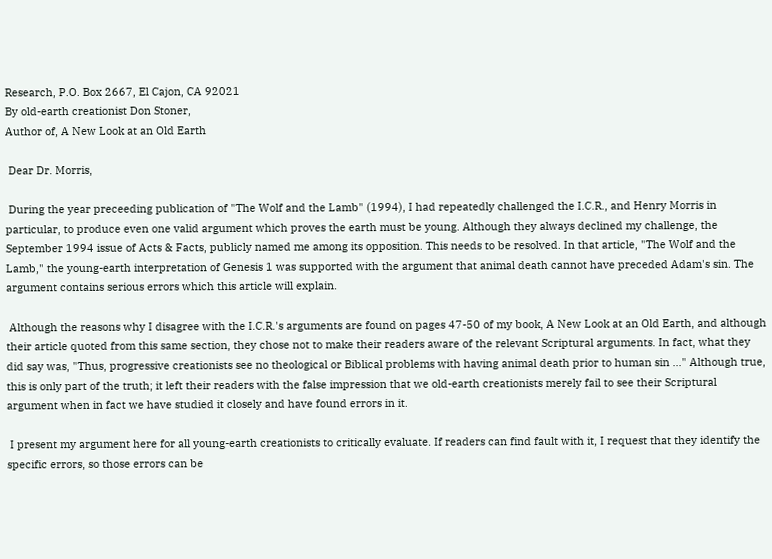Research, P.O. Box 2667, El Cajon, CA 92021
By old-earth creationist Don Stoner,
Author of, A New Look at an Old Earth

 Dear Dr. Morris,

 During the year preceeding publication of "The Wolf and the Lamb" (1994), I had repeatedly challenged the I.C.R., and Henry Morris in particular, to produce even one valid argument which proves the earth must be young. Although they always declined my challenge, the September 1994 issue of Acts & Facts, publicly named me among its opposition. This needs to be resolved. In that article, "The Wolf and the Lamb," the young-earth interpretation of Genesis 1 was supported with the argument that animal death cannot have preceded Adam's sin. The argument contains serious errors which this article will explain.

 Although the reasons why I disagree with the I.C.R.'s arguments are found on pages 47-50 of my book, A New Look at an Old Earth, and although their article quoted from this same section, they chose not to make their readers aware of the relevant Scriptural arguments. In fact, what they did say was, "Thus, progressive creationists see no theological or Biblical problems with having animal death prior to human sin ..." Although true, this is only part of the truth; it left their readers with the false impression that we old-earth creationists merely fail to see their Scriptural argument when in fact we have studied it closely and have found errors in it.

 I present my argument here for all young-earth creationists to critically evaluate. If readers can find fault with it, I request that they identify the specific errors, so those errors can be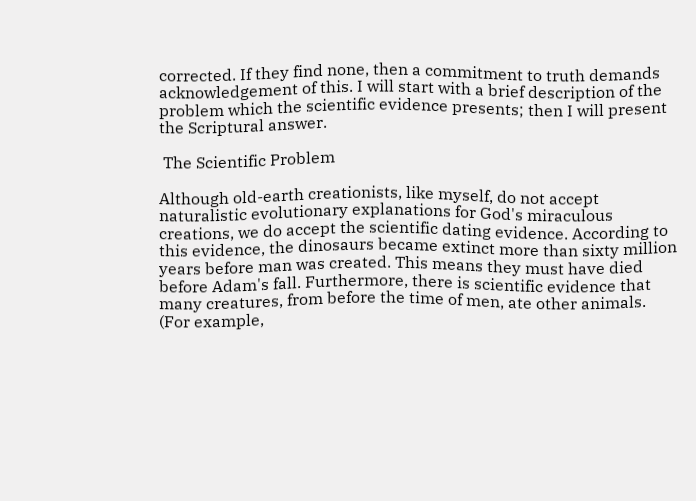corrected. If they find none, then a commitment to truth demands acknowledgement of this. I will start with a brief description of the problem which the scientific evidence presents; then I will present the Scriptural answer.

 The Scientific Problem

Although old-earth creationists, like myself, do not accept naturalistic evolutionary explanations for God's miraculous creations, we do accept the scientific dating evidence. According to this evidence, the dinosaurs became extinct more than sixty million years before man was created. This means they must have died before Adam's fall. Furthermore, there is scientific evidence that many creatures, from before the time of men, ate other animals. (For example,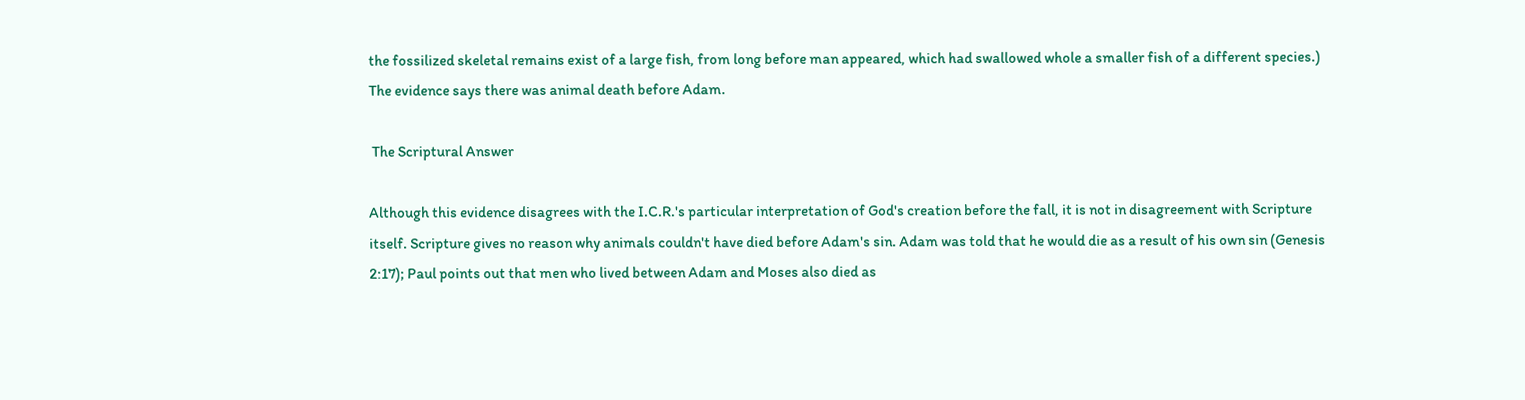the fossilized skeletal remains exist of a large fish, from long before man appeared, which had swallowed whole a smaller fish of a different species.) The evidence says there was animal death before Adam.

 The Scriptural Answer

Although this evidence disagrees with the I.C.R.'s particular interpretation of God's creation before the fall, it is not in disagreement with Scripture itself. Scripture gives no reason why animals couldn't have died before Adam's sin. Adam was told that he would die as a result of his own sin (Genesis 2:17); Paul points out that men who lived between Adam and Moses also died as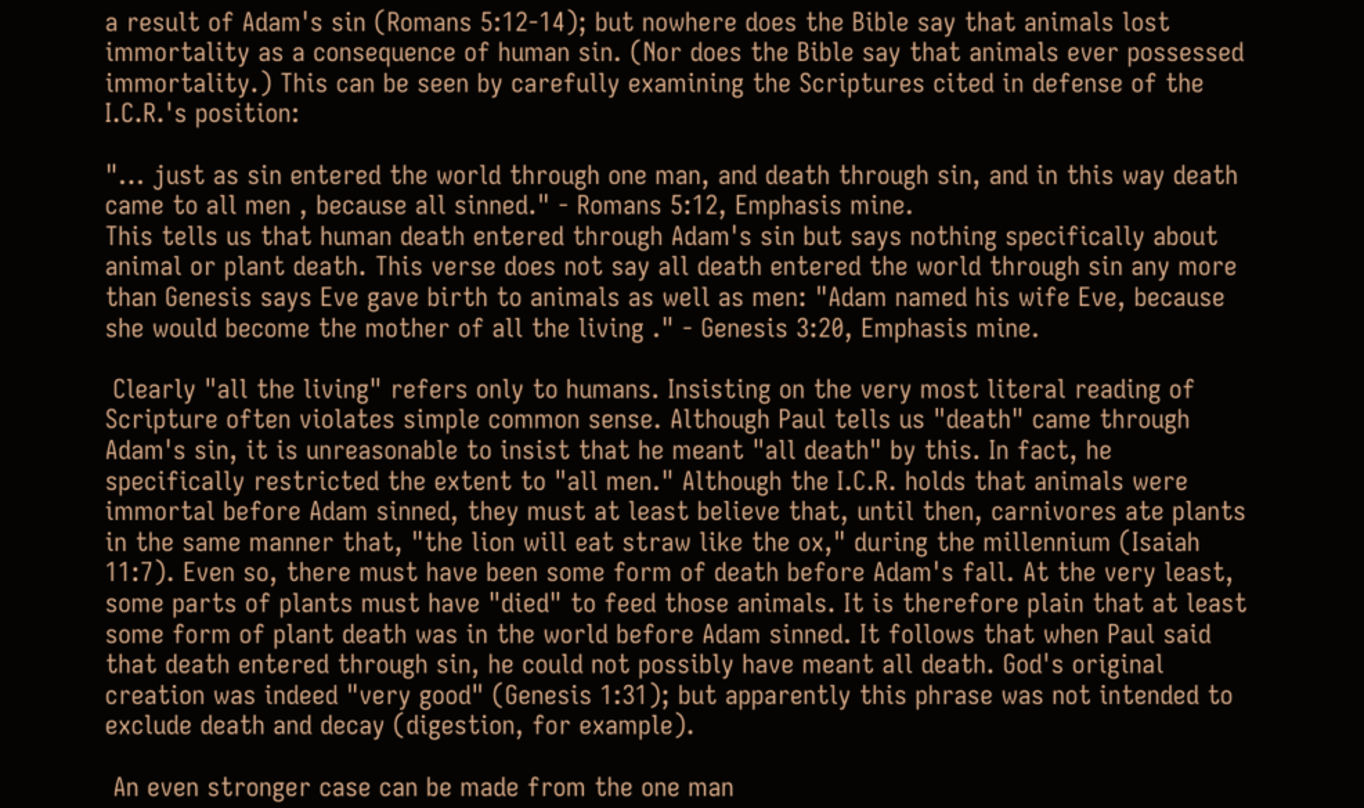a result of Adam's sin (Romans 5:12-14); but nowhere does the Bible say that animals lost immortality as a consequence of human sin. (Nor does the Bible say that animals ever possessed immortality.) This can be seen by carefully examining the Scriptures cited in defense of the I.C.R.'s position:

"... just as sin entered the world through one man, and death through sin, and in this way death came to all men , because all sinned." - Romans 5:12, Emphasis mine.
This tells us that human death entered through Adam's sin but says nothing specifically about animal or plant death. This verse does not say all death entered the world through sin any more than Genesis says Eve gave birth to animals as well as men: "Adam named his wife Eve, because she would become the mother of all the living ." - Genesis 3:20, Emphasis mine.

 Clearly "all the living" refers only to humans. Insisting on the very most literal reading of Scripture often violates simple common sense. Although Paul tells us "death" came through Adam's sin, it is unreasonable to insist that he meant "all death" by this. In fact, he specifically restricted the extent to "all men." Although the I.C.R. holds that animals were immortal before Adam sinned, they must at least believe that, until then, carnivores ate plants in the same manner that, "the lion will eat straw like the ox," during the millennium (Isaiah 11:7). Even so, there must have been some form of death before Adam's fall. At the very least, some parts of plants must have "died" to feed those animals. It is therefore plain that at least some form of plant death was in the world before Adam sinned. It follows that when Paul said that death entered through sin, he could not possibly have meant all death. God's original creation was indeed "very good" (Genesis 1:31); but apparently this phrase was not intended to exclude death and decay (digestion, for example).

 An even stronger case can be made from the one man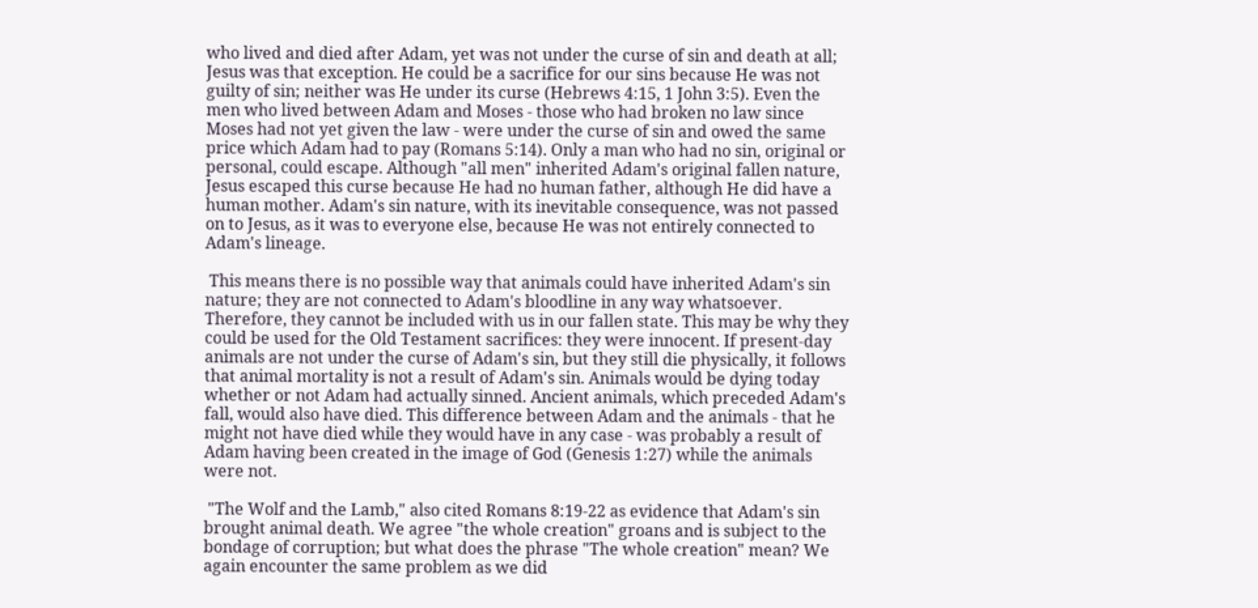who lived and died after Adam, yet was not under the curse of sin and death at all; Jesus was that exception. He could be a sacrifice for our sins because He was not guilty of sin; neither was He under its curse (Hebrews 4:15, 1 John 3:5). Even the men who lived between Adam and Moses - those who had broken no law since Moses had not yet given the law - were under the curse of sin and owed the same price which Adam had to pay (Romans 5:14). Only a man who had no sin, original or personal, could escape. Although "all men" inherited Adam's original fallen nature, Jesus escaped this curse because He had no human father, although He did have a human mother. Adam's sin nature, with its inevitable consequence, was not passed on to Jesus, as it was to everyone else, because He was not entirely connected to Adam's lineage.

 This means there is no possible way that animals could have inherited Adam's sin nature; they are not connected to Adam's bloodline in any way whatsoever. Therefore, they cannot be included with us in our fallen state. This may be why they could be used for the Old Testament sacrifices: they were innocent. If present-day animals are not under the curse of Adam's sin, but they still die physically, it follows that animal mortality is not a result of Adam's sin. Animals would be dying today whether or not Adam had actually sinned. Ancient animals, which preceded Adam's fall, would also have died. This difference between Adam and the animals - that he might not have died while they would have in any case - was probably a result of Adam having been created in the image of God (Genesis 1:27) while the animals were not.

 "The Wolf and the Lamb," also cited Romans 8:19-22 as evidence that Adam's sin brought animal death. We agree "the whole creation" groans and is subject to the bondage of corruption; but what does the phrase "The whole creation" mean? We again encounter the same problem as we did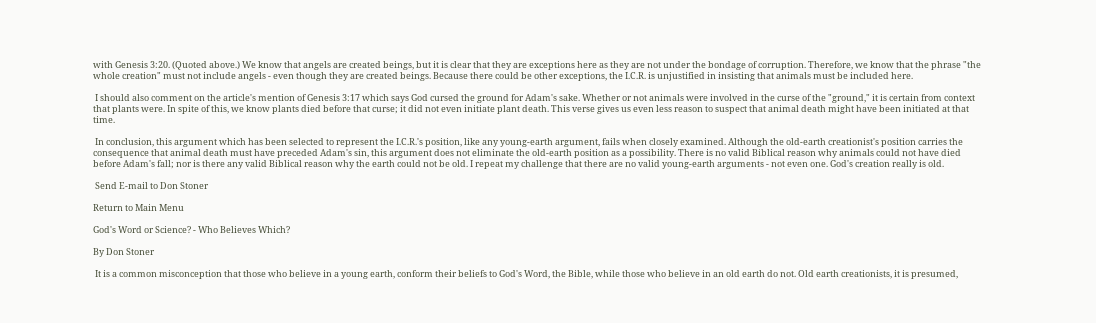with Genesis 3:20. (Quoted above.) We know that angels are created beings, but it is clear that they are exceptions here as they are not under the bondage of corruption. Therefore, we know that the phrase "the whole creation" must not include angels - even though they are created beings. Because there could be other exceptions, the I.C.R. is unjustified in insisting that animals must be included here.

 I should also comment on the article's mention of Genesis 3:17 which says God cursed the ground for Adam's sake. Whether or not animals were involved in the curse of the "ground," it is certain from context that plants were. In spite of this, we know plants died before that curse; it did not even initiate plant death. This verse gives us even less reason to suspect that animal death might have been initiated at that time.

 In conclusion, this argument which has been selected to represent the I.C.R.'s position, like any young-earth argument, fails when closely examined. Although the old-earth creationist's position carries the consequence that animal death must have preceded Adam's sin, this argument does not eliminate the old-earth position as a possibility. There is no valid Biblical reason why animals could not have died before Adam's fall; nor is there any valid Biblical reason why the earth could not be old. I repeat my challenge that there are no valid young-earth arguments - not even one. God's creation really is old.

 Send E-mail to Don Stoner

Return to Main Menu

God's Word or Science? - Who Believes Which?

By Don Stoner

 It is a common misconception that those who believe in a young earth, conform their beliefs to God's Word, the Bible, while those who believe in an old earth do not. Old earth creationists, it is presumed,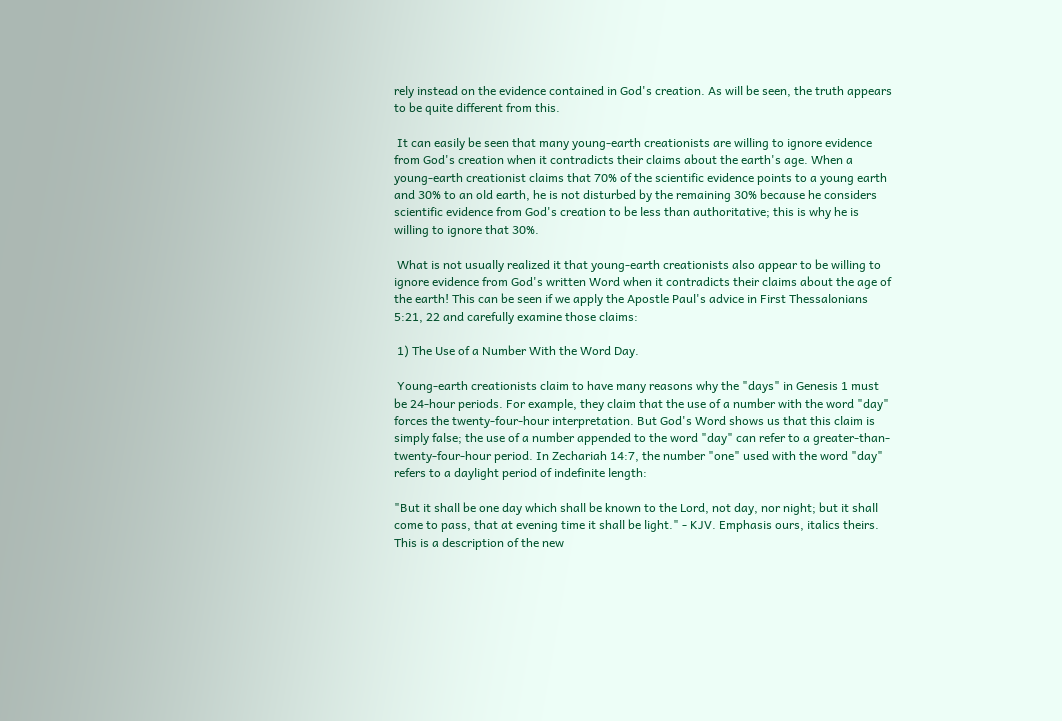rely instead on the evidence contained in God's creation. As will be seen, the truth appears to be quite different from this.

 It can easily be seen that many young-earth creationists are willing to ignore evidence from God's creation when it contradicts their claims about the earth's age. When a young-earth creationist claims that 70% of the scientific evidence points to a young earth and 30% to an old earth, he is not disturbed by the remaining 30% because he considers scientific evidence from God's creation to be less than authoritative; this is why he is willing to ignore that 30%.

 What is not usually realized it that young-earth creationists also appear to be willing to ignore evidence from God's written Word when it contradicts their claims about the age of the earth! This can be seen if we apply the Apostle Paul's advice in First Thessalonians 5:21, 22 and carefully examine those claims:

 1) The Use of a Number With the Word Day.

 Young-earth creationists claim to have many reasons why the "days" in Genesis 1 must be 24-hour periods. For example, they claim that the use of a number with the word "day" forces the twenty-four-hour interpretation. But God's Word shows us that this claim is simply false; the use of a number appended to the word "day" can refer to a greater-than-twenty-four-hour period. In Zechariah 14:7, the number "one" used with the word "day" refers to a daylight period of indefinite length:

"But it shall be one day which shall be known to the Lord, not day, nor night; but it shall come to pass, that at evening time it shall be light." - KJV. Emphasis ours, italics theirs.
This is a description of the new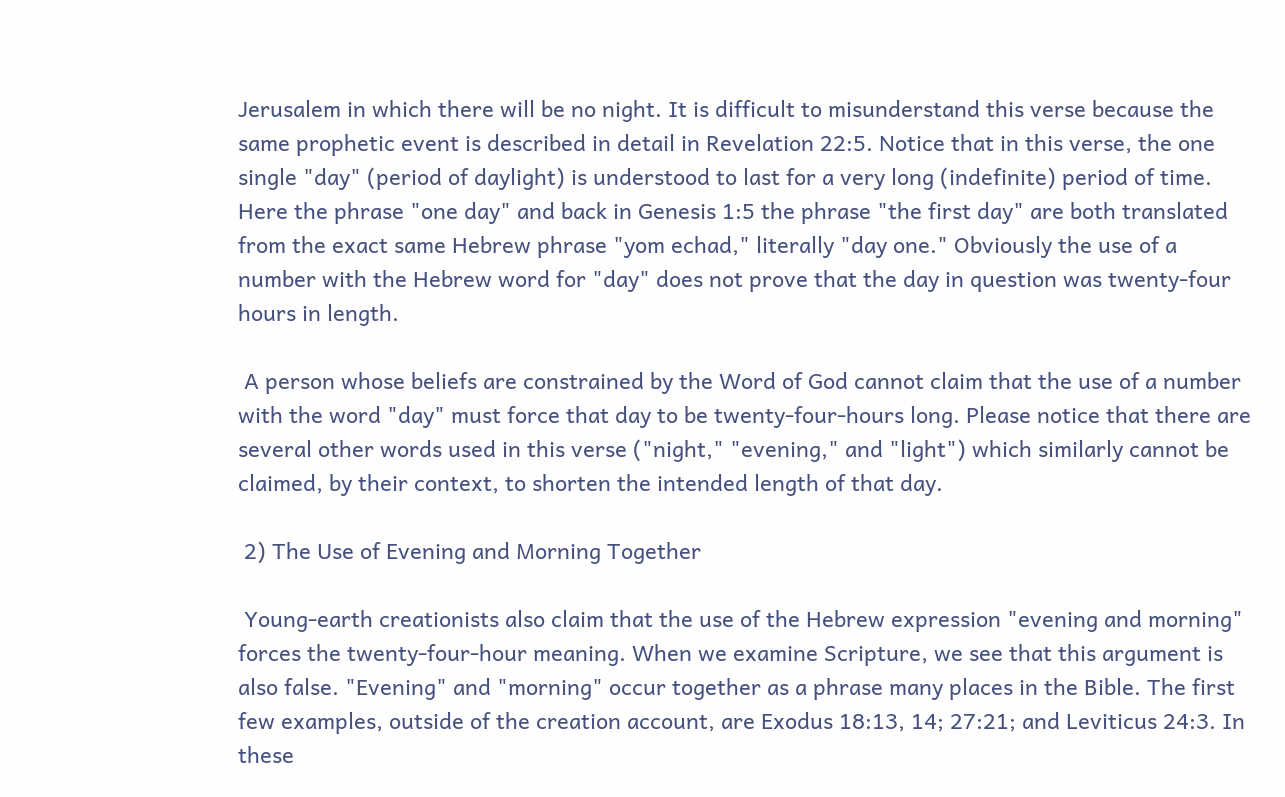Jerusalem in which there will be no night. It is difficult to misunderstand this verse because the same prophetic event is described in detail in Revelation 22:5. Notice that in this verse, the one single "day" (period of daylight) is understood to last for a very long (indefinite) period of time. Here the phrase "one day" and back in Genesis 1:5 the phrase "the first day" are both translated from the exact same Hebrew phrase "yom echad," literally "day one." Obviously the use of a number with the Hebrew word for "day" does not prove that the day in question was twenty-four hours in length.

 A person whose beliefs are constrained by the Word of God cannot claim that the use of a number with the word "day" must force that day to be twenty-four-hours long. Please notice that there are several other words used in this verse ("night," "evening," and "light") which similarly cannot be claimed, by their context, to shorten the intended length of that day.

 2) The Use of Evening and Morning Together

 Young-earth creationists also claim that the use of the Hebrew expression "evening and morning" forces the twenty-four-hour meaning. When we examine Scripture, we see that this argument is also false. "Evening" and "morning" occur together as a phrase many places in the Bible. The first few examples, outside of the creation account, are Exodus 18:13, 14; 27:21; and Leviticus 24:3. In these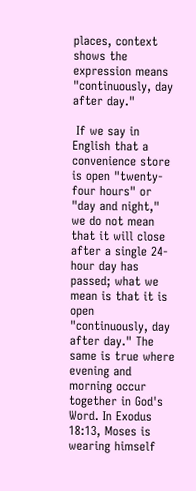places, context shows the expression means "continuously, day after day."

 If we say in English that a convenience store is open "twenty-four hours" or "day and night," we do not mean that it will close after a single 24-hour day has passed; what we mean is that it is open "continuously, day after day." The same is true where evening and morning occur together in God's Word. In Exodus 18:13, Moses is wearing himself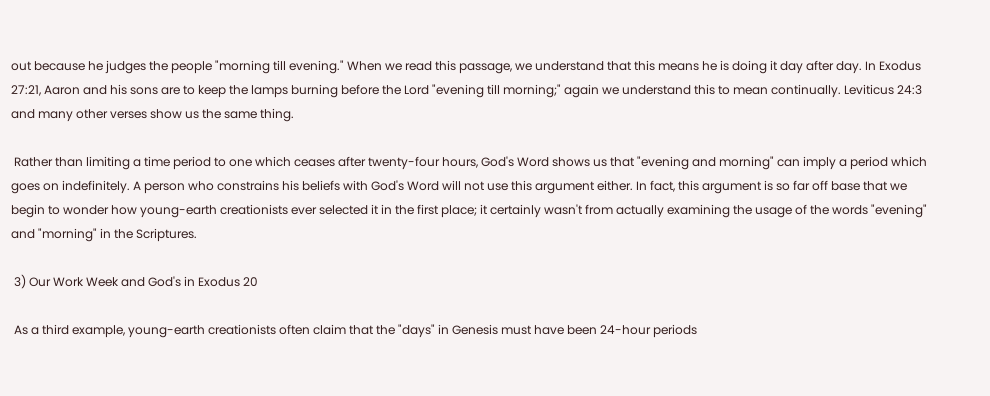out because he judges the people "morning till evening." When we read this passage, we understand that this means he is doing it day after day. In Exodus 27:21, Aaron and his sons are to keep the lamps burning before the Lord "evening till morning;" again we understand this to mean continually. Leviticus 24:3 and many other verses show us the same thing.

 Rather than limiting a time period to one which ceases after twenty-four hours, God's Word shows us that "evening and morning" can imply a period which goes on indefinitely. A person who constrains his beliefs with God's Word will not use this argument either. In fact, this argument is so far off base that we begin to wonder how young-earth creationists ever selected it in the first place; it certainly wasn't from actually examining the usage of the words "evening" and "morning" in the Scriptures.

 3) Our Work Week and God's in Exodus 20

 As a third example, young-earth creationists often claim that the "days" in Genesis must have been 24-hour periods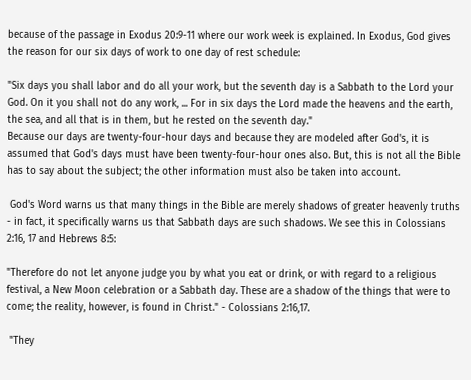because of the passage in Exodus 20:9-11 where our work week is explained. In Exodus, God gives the reason for our six days of work to one day of rest schedule:

"Six days you shall labor and do all your work, but the seventh day is a Sabbath to the Lord your God. On it you shall not do any work, ... For in six days the Lord made the heavens and the earth, the sea, and all that is in them, but he rested on the seventh day."
Because our days are twenty-four-hour days and because they are modeled after God's, it is assumed that God's days must have been twenty-four-hour ones also. But, this is not all the Bible has to say about the subject; the other information must also be taken into account.

 God's Word warns us that many things in the Bible are merely shadows of greater heavenly truths - in fact, it specifically warns us that Sabbath days are such shadows. We see this in Colossians 2:16, 17 and Hebrews 8:5:

"Therefore do not let anyone judge you by what you eat or drink, or with regard to a religious festival, a New Moon celebration or a Sabbath day. These are a shadow of the things that were to come; the reality, however, is found in Christ." - Colossians 2:16,17.

 "They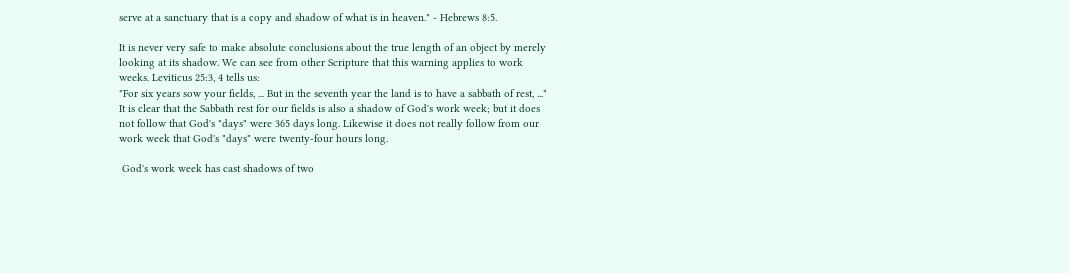serve at a sanctuary that is a copy and shadow of what is in heaven." - Hebrews 8:5.

It is never very safe to make absolute conclusions about the true length of an object by merely looking at its shadow. We can see from other Scripture that this warning applies to work weeks. Leviticus 25:3, 4 tells us:
"For six years sow your fields, ... But in the seventh year the land is to have a sabbath of rest, ..."
It is clear that the Sabbath rest for our fields is also a shadow of God's work week; but it does not follow that God's "days" were 365 days long. Likewise it does not really follow from our work week that God's "days" were twenty-four hours long.

 God's work week has cast shadows of two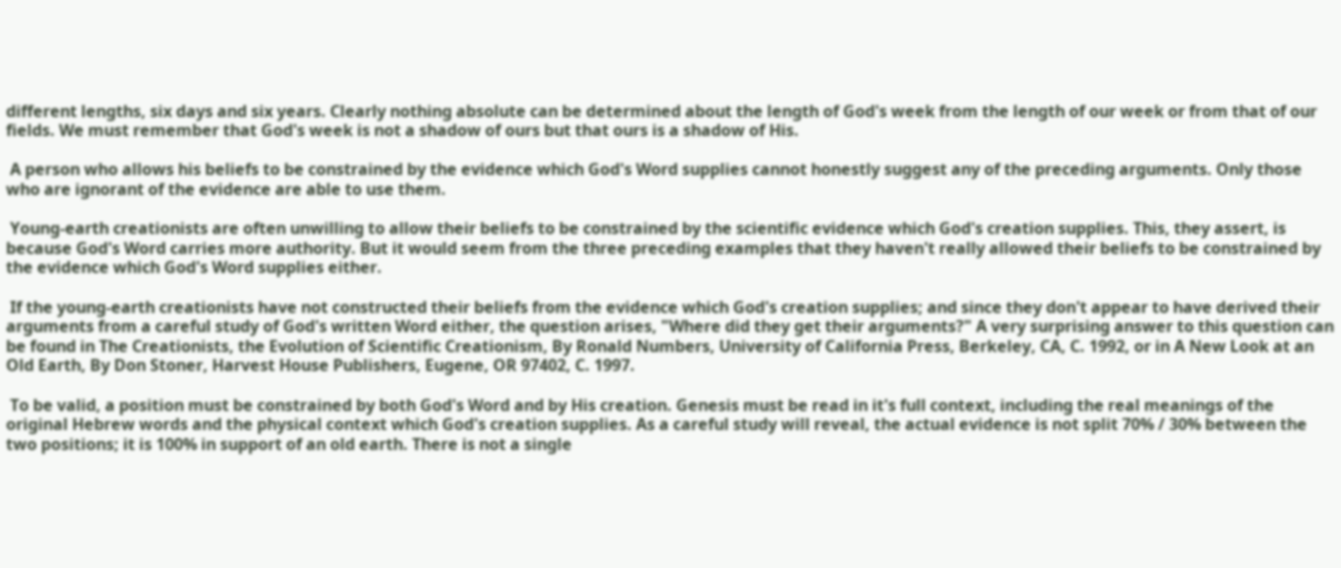different lengths, six days and six years. Clearly nothing absolute can be determined about the length of God's week from the length of our week or from that of our fields. We must remember that God's week is not a shadow of ours but that ours is a shadow of His.

 A person who allows his beliefs to be constrained by the evidence which God's Word supplies cannot honestly suggest any of the preceding arguments. Only those who are ignorant of the evidence are able to use them.

 Young-earth creationists are often unwilling to allow their beliefs to be constrained by the scientific evidence which God's creation supplies. This, they assert, is because God's Word carries more authority. But it would seem from the three preceding examples that they haven't really allowed their beliefs to be constrained by the evidence which God's Word supplies either.

 If the young-earth creationists have not constructed their beliefs from the evidence which God's creation supplies; and since they don't appear to have derived their arguments from a careful study of God's written Word either, the question arises, "Where did they get their arguments?" A very surprising answer to this question can be found in The Creationists, the Evolution of Scientific Creationism, By Ronald Numbers, University of California Press, Berkeley, CA, C. 1992, or in A New Look at an Old Earth, By Don Stoner, Harvest House Publishers, Eugene, OR 97402, C. 1997.

 To be valid, a position must be constrained by both God's Word and by His creation. Genesis must be read in it's full context, including the real meanings of the original Hebrew words and the physical context which God's creation supplies. As a careful study will reveal, the actual evidence is not split 70% / 30% between the two positions; it is 100% in support of an old earth. There is not a single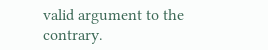valid argument to the contrary.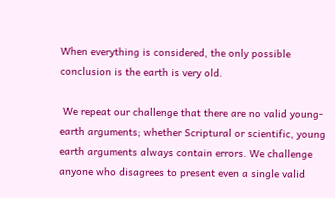When everything is considered, the only possible conclusion is the earth is very old.

 We repeat our challenge that there are no valid young-earth arguments; whether Scriptural or scientific, young earth arguments always contain errors. We challenge anyone who disagrees to present even a single valid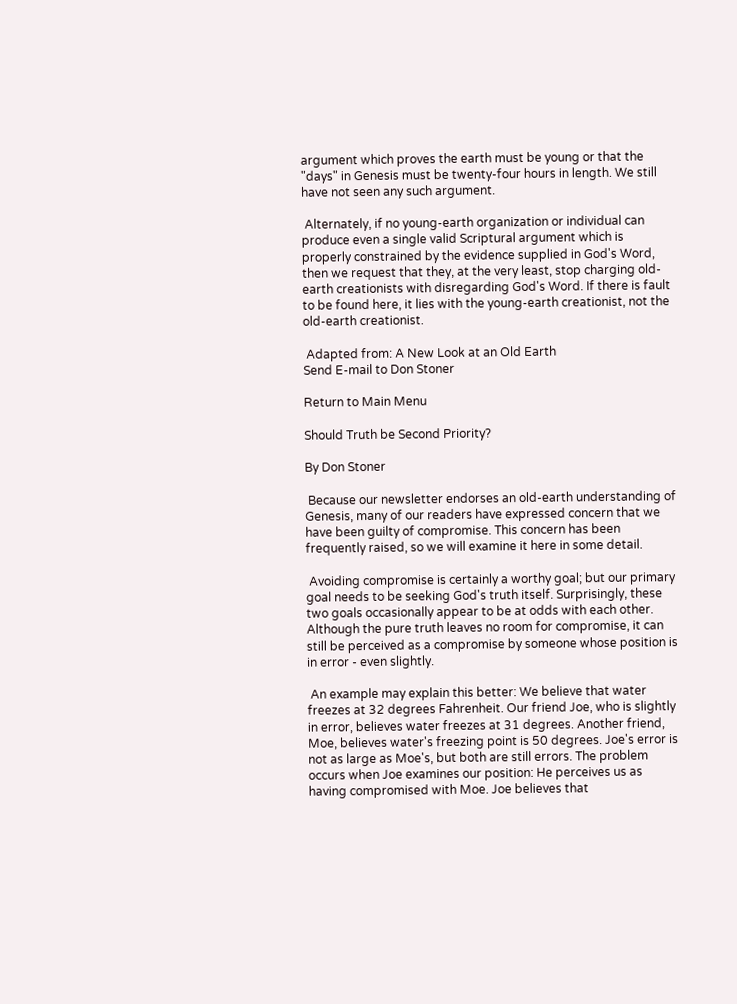argument which proves the earth must be young or that the "days" in Genesis must be twenty-four hours in length. We still have not seen any such argument.

 Alternately, if no young-earth organization or individual can produce even a single valid Scriptural argument which is properly constrained by the evidence supplied in God's Word, then we request that they, at the very least, stop charging old-earth creationists with disregarding God's Word. If there is fault to be found here, it lies with the young-earth creationist, not the old-earth creationist.

 Adapted from: A New Look at an Old Earth
Send E-mail to Don Stoner

Return to Main Menu

Should Truth be Second Priority?

By Don Stoner

 Because our newsletter endorses an old-earth understanding of Genesis, many of our readers have expressed concern that we have been guilty of compromise. This concern has been frequently raised, so we will examine it here in some detail.

 Avoiding compromise is certainly a worthy goal; but our primary goal needs to be seeking God's truth itself. Surprisingly, these two goals occasionally appear to be at odds with each other. Although the pure truth leaves no room for compromise, it can still be perceived as a compromise by someone whose position is in error - even slightly.

 An example may explain this better: We believe that water freezes at 32 degrees Fahrenheit. Our friend Joe, who is slightly in error, believes water freezes at 31 degrees. Another friend, Moe, believes water's freezing point is 50 degrees. Joe's error is not as large as Moe's, but both are still errors. The problem occurs when Joe examines our position: He perceives us as having compromised with Moe. Joe believes that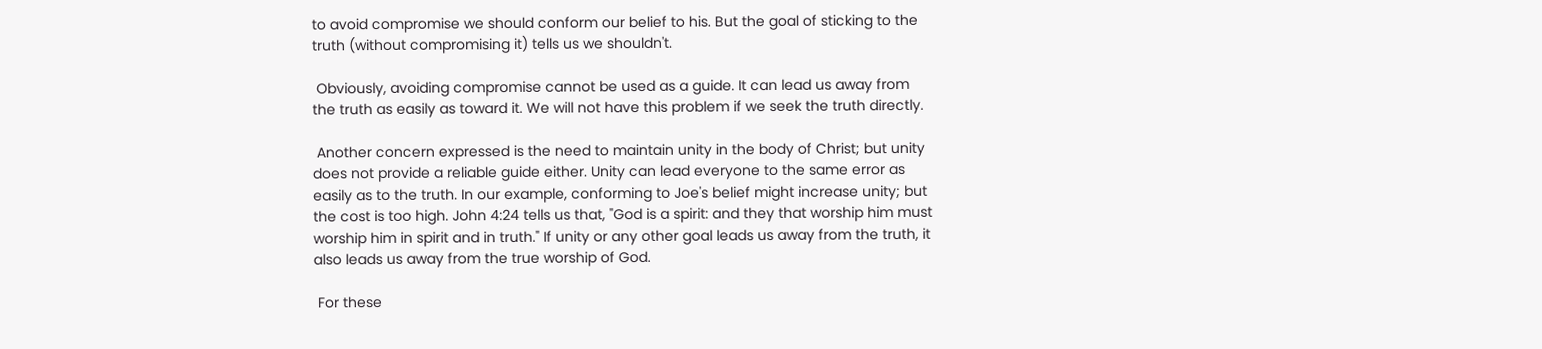to avoid compromise we should conform our belief to his. But the goal of sticking to the truth (without compromising it) tells us we shouldn't.

 Obviously, avoiding compromise cannot be used as a guide. It can lead us away from the truth as easily as toward it. We will not have this problem if we seek the truth directly.

 Another concern expressed is the need to maintain unity in the body of Christ; but unity does not provide a reliable guide either. Unity can lead everyone to the same error as easily as to the truth. In our example, conforming to Joe's belief might increase unity; but the cost is too high. John 4:24 tells us that, "God is a spirit: and they that worship him must worship him in spirit and in truth." If unity or any other goal leads us away from the truth, it also leads us away from the true worship of God.

 For these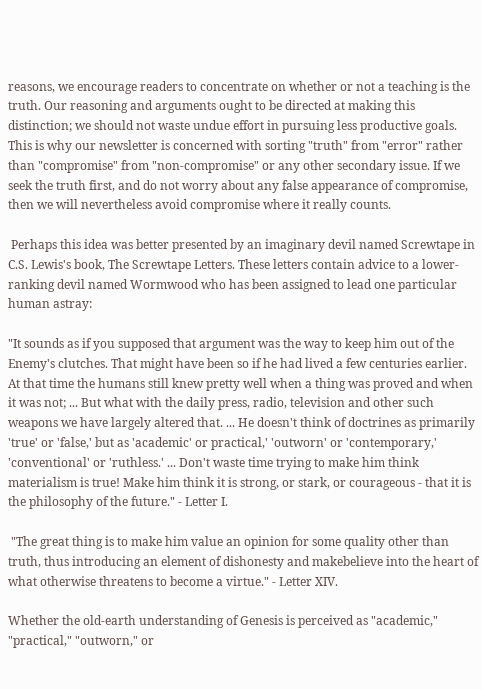reasons, we encourage readers to concentrate on whether or not a teaching is the truth. Our reasoning and arguments ought to be directed at making this distinction; we should not waste undue effort in pursuing less productive goals. This is why our newsletter is concerned with sorting "truth" from "error" rather than "compromise" from "non-compromise" or any other secondary issue. If we seek the truth first, and do not worry about any false appearance of compromise, then we will nevertheless avoid compromise where it really counts.

 Perhaps this idea was better presented by an imaginary devil named Screwtape in C.S. Lewis's book, The Screwtape Letters. These letters contain advice to a lower-ranking devil named Wormwood who has been assigned to lead one particular human astray:

"It sounds as if you supposed that argument was the way to keep him out of the Enemy's clutches. That might have been so if he had lived a few centuries earlier. At that time the humans still knew pretty well when a thing was proved and when it was not; ... But what with the daily press, radio, television and other such weapons we have largely altered that. ... He doesn't think of doctrines as primarily 'true' or 'false,' but as 'academic' or practical,' 'outworn' or 'contemporary,' 'conventional' or 'ruthless.' ... Don't waste time trying to make him think materialism is true! Make him think it is strong, or stark, or courageous - that it is the philosophy of the future." - Letter I.

 "The great thing is to make him value an opinion for some quality other than truth, thus introducing an element of dishonesty and makebelieve into the heart of what otherwise threatens to become a virtue." - Letter XIV.

Whether the old-earth understanding of Genesis is perceived as "academic," "practical," "outworn," or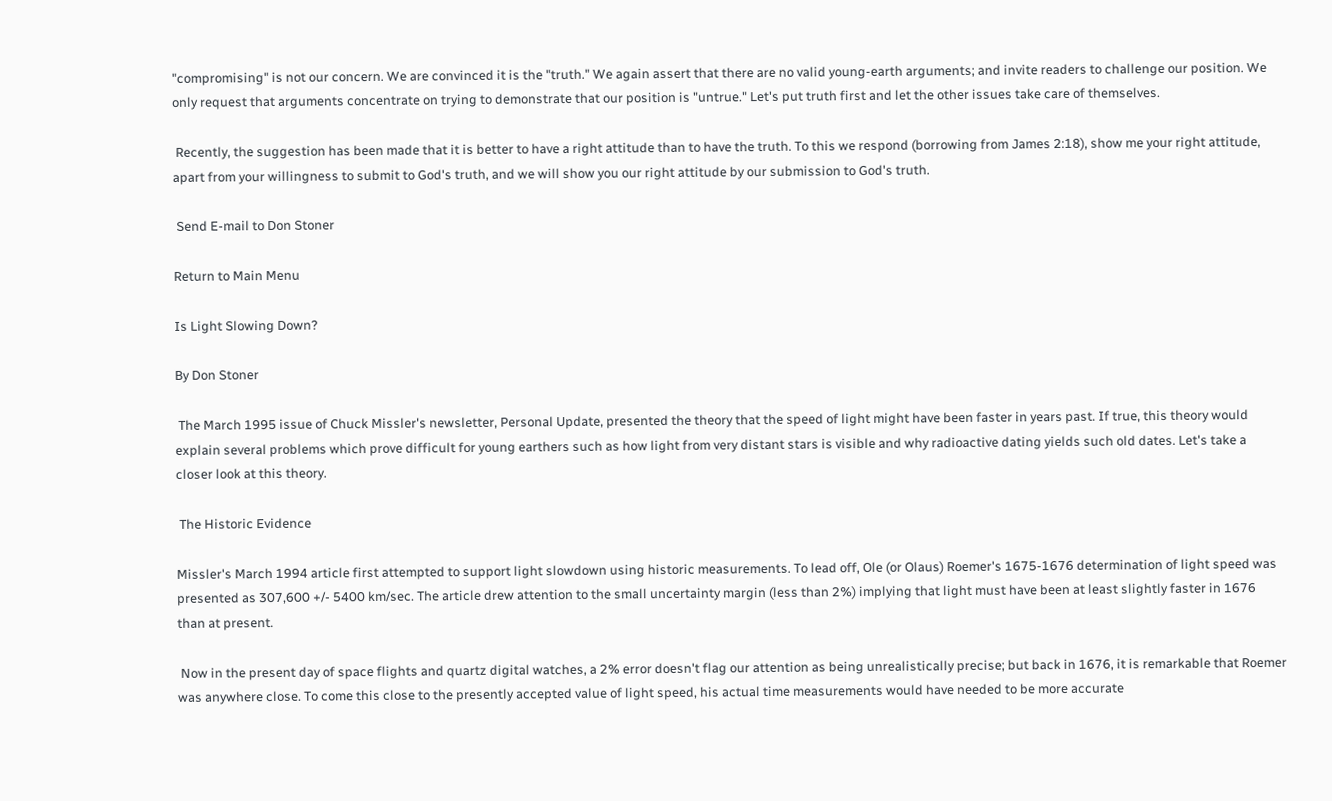"compromising" is not our concern. We are convinced it is the "truth." We again assert that there are no valid young-earth arguments; and invite readers to challenge our position. We only request that arguments concentrate on trying to demonstrate that our position is "untrue." Let's put truth first and let the other issues take care of themselves.

 Recently, the suggestion has been made that it is better to have a right attitude than to have the truth. To this we respond (borrowing from James 2:18), show me your right attitude, apart from your willingness to submit to God's truth, and we will show you our right attitude by our submission to God's truth.

 Send E-mail to Don Stoner

Return to Main Menu

Is Light Slowing Down?

By Don Stoner

 The March 1995 issue of Chuck Missler's newsletter, Personal Update, presented the theory that the speed of light might have been faster in years past. If true, this theory would explain several problems which prove difficult for young earthers such as how light from very distant stars is visible and why radioactive dating yields such old dates. Let's take a closer look at this theory.

 The Historic Evidence

Missler's March 1994 article first attempted to support light slowdown using historic measurements. To lead off, Ole (or Olaus) Roemer's 1675-1676 determination of light speed was presented as 307,600 +/- 5400 km/sec. The article drew attention to the small uncertainty margin (less than 2%) implying that light must have been at least slightly faster in 1676 than at present.

 Now in the present day of space flights and quartz digital watches, a 2% error doesn't flag our attention as being unrealistically precise; but back in 1676, it is remarkable that Roemer was anywhere close. To come this close to the presently accepted value of light speed, his actual time measurements would have needed to be more accurate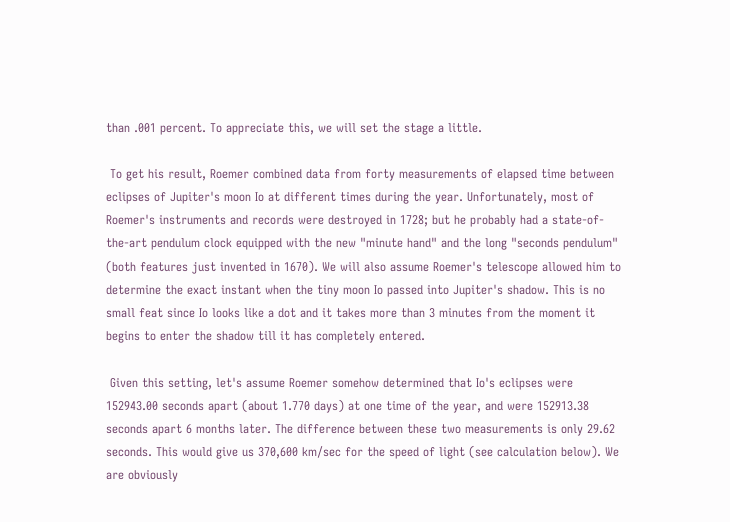than .001 percent. To appreciate this, we will set the stage a little.

 To get his result, Roemer combined data from forty measurements of elapsed time between eclipses of Jupiter's moon Io at different times during the year. Unfortunately, most of Roemer's instruments and records were destroyed in 1728; but he probably had a state-of-the-art pendulum clock equipped with the new "minute hand" and the long "seconds pendulum" (both features just invented in 1670). We will also assume Roemer's telescope allowed him to determine the exact instant when the tiny moon Io passed into Jupiter's shadow. This is no small feat since Io looks like a dot and it takes more than 3 minutes from the moment it begins to enter the shadow till it has completely entered.

 Given this setting, let's assume Roemer somehow determined that Io's eclipses were 152943.00 seconds apart (about 1.770 days) at one time of the year, and were 152913.38 seconds apart 6 months later. The difference between these two measurements is only 29.62 seconds. This would give us 370,600 km/sec for the speed of light (see calculation below). We are obviously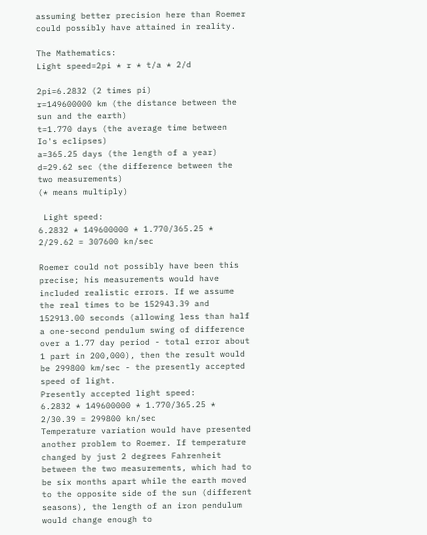assuming better precision here than Roemer could possibly have attained in reality.

The Mathematics:
Light speed=2pi * r * t/a * 2/d

2pi=6.2832 (2 times pi)
r=149600000 km (the distance between the sun and the earth)
t=1.770 days (the average time between Io's eclipses)
a=365.25 days (the length of a year)
d=29.62 sec (the difference between the two measurements)
(* means multiply)

 Light speed:
6.2832 * 149600000 * 1.770/365.25 * 2/29.62 = 307600 kn/sec

Roemer could not possibly have been this precise; his measurements would have included realistic errors. If we assume the real times to be 152943.39 and 152913.00 seconds (allowing less than half a one-second pendulum swing of difference over a 1.77 day period - total error about 1 part in 200,000), then the result would be 299800 km/sec - the presently accepted speed of light.
Presently accepted light speed:
6.2832 * 149600000 * 1.770/365.25 * 2/30.39 = 299800 kn/sec
Temperature variation would have presented another problem to Roemer. If temperature changed by just 2 degrees Fahrenheit between the two measurements, which had to be six months apart while the earth moved to the opposite side of the sun (different seasons), the length of an iron pendulum would change enough to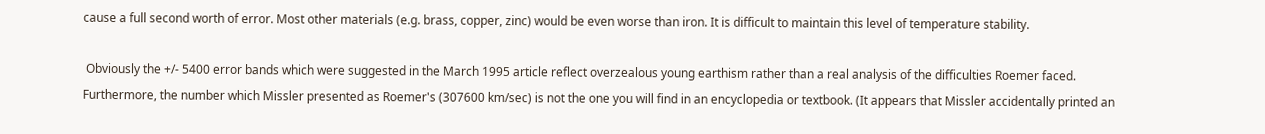cause a full second worth of error. Most other materials (e.g. brass, copper, zinc) would be even worse than iron. It is difficult to maintain this level of temperature stability.

 Obviously the +/- 5400 error bands which were suggested in the March 1995 article reflect overzealous young earthism rather than a real analysis of the difficulties Roemer faced. Furthermore, the number which Missler presented as Roemer's (307600 km/sec) is not the one you will find in an encyclopedia or textbook. (It appears that Missler accidentally printed an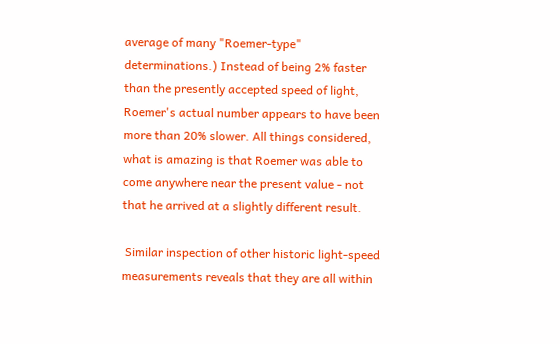average of many "Roemer-type" determinations.) Instead of being 2% faster than the presently accepted speed of light, Roemer's actual number appears to have been more than 20% slower. All things considered, what is amazing is that Roemer was able to come anywhere near the present value - not that he arrived at a slightly different result.

 Similar inspection of other historic light-speed measurements reveals that they are all within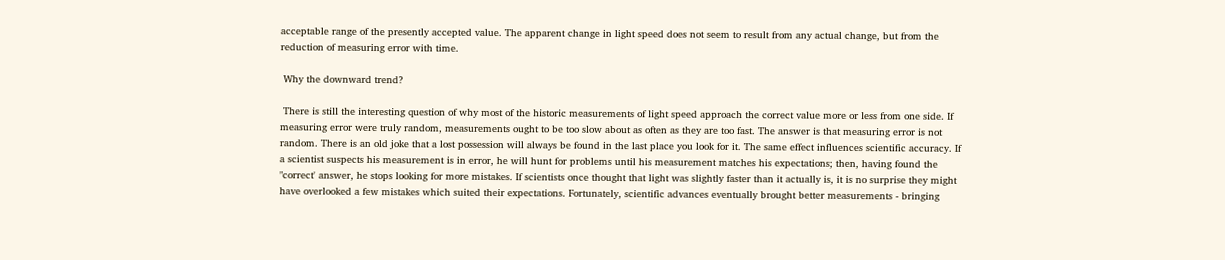acceptable range of the presently accepted value. The apparent change in light speed does not seem to result from any actual change, but from the reduction of measuring error with time.

 Why the downward trend?

 There is still the interesting question of why most of the historic measurements of light speed approach the correct value more or less from one side. If measuring error were truly random, measurements ought to be too slow about as often as they are too fast. The answer is that measuring error is not random. There is an old joke that a lost possession will always be found in the last place you look for it. The same effect influences scientific accuracy. If a scientist suspects his measurement is in error, he will hunt for problems until his measurement matches his expectations; then, having found the "correct' answer, he stops looking for more mistakes. If scientists once thought that light was slightly faster than it actually is, it is no surprise they might have overlooked a few mistakes which suited their expectations. Fortunately, scientific advances eventually brought better measurements - bringing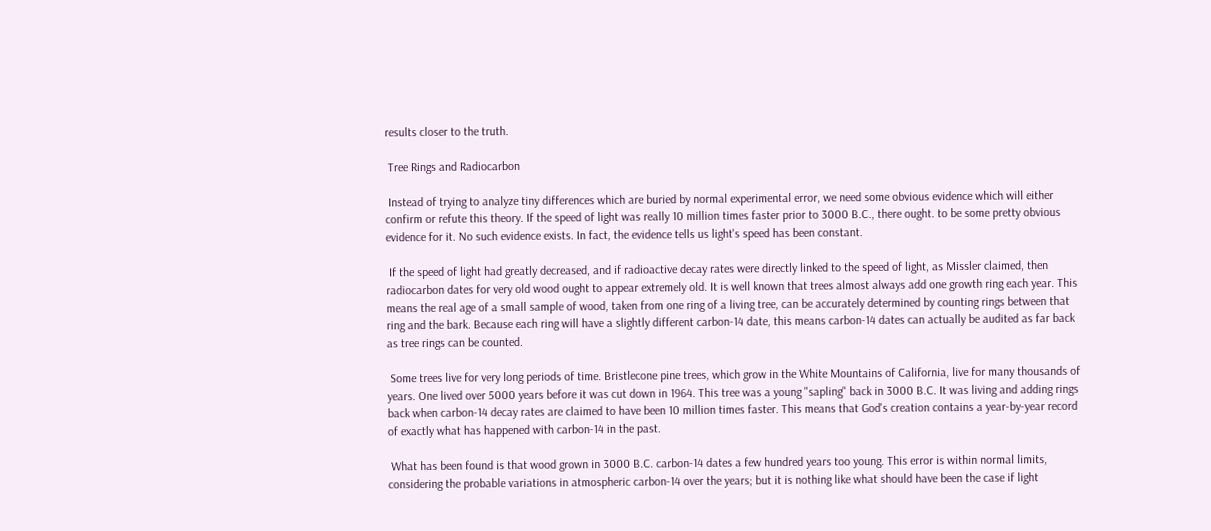results closer to the truth.

 Tree Rings and Radiocarbon

 Instead of trying to analyze tiny differences which are buried by normal experimental error, we need some obvious evidence which will either confirm or refute this theory. If the speed of light was really 10 million times faster prior to 3000 B.C., there ought. to be some pretty obvious evidence for it. No such evidence exists. In fact, the evidence tells us light's speed has been constant.

 If the speed of light had greatly decreased, and if radioactive decay rates were directly linked to the speed of light, as Missler claimed, then radiocarbon dates for very old wood ought to appear extremely old. It is well known that trees almost always add one growth ring each year. This means the real age of a small sample of wood, taken from one ring of a living tree, can be accurately determined by counting rings between that ring and the bark. Because each ring will have a slightly different carbon-14 date, this means carbon-14 dates can actually be audited as far back as tree rings can be counted.

 Some trees live for very long periods of time. Bristlecone pine trees, which grow in the White Mountains of California, live for many thousands of years. One lived over 5000 years before it was cut down in 1964. This tree was a young "sapling" back in 3000 B.C. It was living and adding rings back when carbon-14 decay rates are claimed to have been 10 million times faster. This means that God's creation contains a year-by-year record of exactly what has happened with carbon-14 in the past.

 What has been found is that wood grown in 3000 B.C. carbon-14 dates a few hundred years too young. This error is within normal limits, considering the probable variations in atmospheric carbon-14 over the years; but it is nothing like what should have been the case if light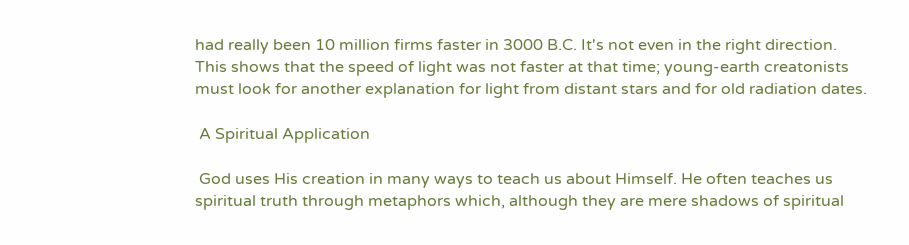had really been 10 million firms faster in 3000 B.C. It's not even in the right direction. This shows that the speed of light was not faster at that time; young-earth creatonists must look for another explanation for light from distant stars and for old radiation dates.

 A Spiritual Application

 God uses His creation in many ways to teach us about Himself. He often teaches us spiritual truth through metaphors which, although they are mere shadows of spiritual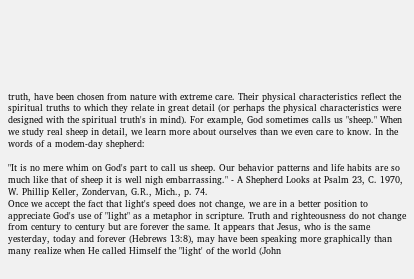truth, have been chosen from nature with extreme care. Their physical characteristics reflect the spiritual truths to which they relate in great detail (or perhaps the physical characteristics were designed with the spiritual truth's in mind). For example, God sometimes calls us "sheep." When we study real sheep in detail, we learn more about ourselves than we even care to know. In the words of a modem-day shepherd:

"It is no mere whim on God's part to call us sheep. Our behavior patterns and life habits are so much like that of sheep it is well nigh embarrassing." - A Shepherd Looks at Psalm 23, C. 1970, W. Phillip Keller, Zondervan, G.R., Mich., p. 74.
Once we accept the fact that light's speed does not change, we are in a better position to appreciate God's use of "light" as a metaphor in scripture. Truth and righteousness do not change from century to century but are forever the same. It appears that Jesus, who is the same yesterday, today and forever (Hebrews 13:8), may have been speaking more graphically than many realize when He called Himself the "light' of the world (John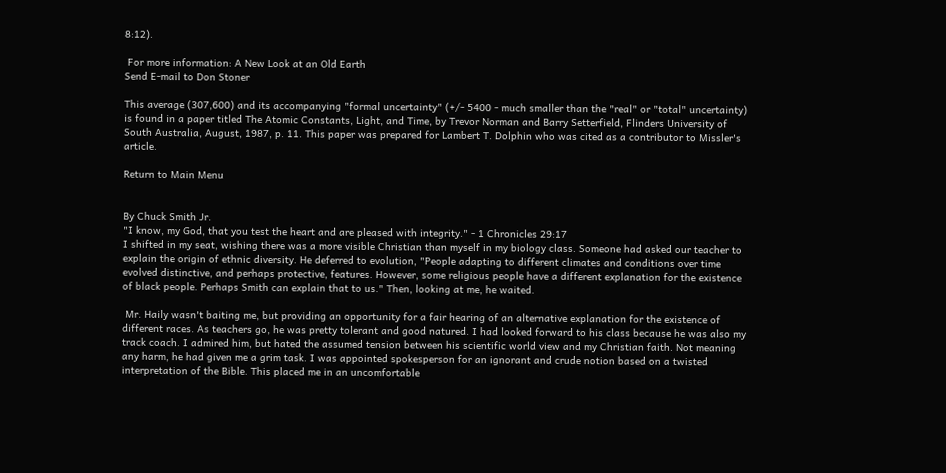8:12).

 For more information: A New Look at an Old Earth
Send E-mail to Don Stoner

This average (307,600) and its accompanying "formal uncertainty" (+/- 5400 - much smaller than the "real" or "total" uncertainty) is found in a paper titled The Atomic Constants, Light, and Time, by Trevor Norman and Barry Setterfield, Flinders University of South Australia, August, 1987, p. 11. This paper was prepared for Lambert T. Dolphin who was cited as a contributor to Missler's article.

Return to Main Menu


By Chuck Smith Jr.
"I know, my God, that you test the heart and are pleased with integrity." - 1 Chronicles 29:17
I shifted in my seat, wishing there was a more visible Christian than myself in my biology class. Someone had asked our teacher to explain the origin of ethnic diversity. He deferred to evolution, "People adapting to different climates and conditions over time evolved distinctive, and perhaps protective, features. However, some religious people have a different explanation for the existence of black people. Perhaps Smith can explain that to us." Then, looking at me, he waited.

 Mr. Haily wasn't baiting me, but providing an opportunity for a fair hearing of an alternative explanation for the existence of different races. As teachers go, he was pretty tolerant and good natured. I had looked forward to his class because he was also my track coach. I admired him, but hated the assumed tension between his scientific world view and my Christian faith. Not meaning any harm, he had given me a grim task. I was appointed spokesperson for an ignorant and crude notion based on a twisted interpretation of the Bible. This placed me in an uncomfortable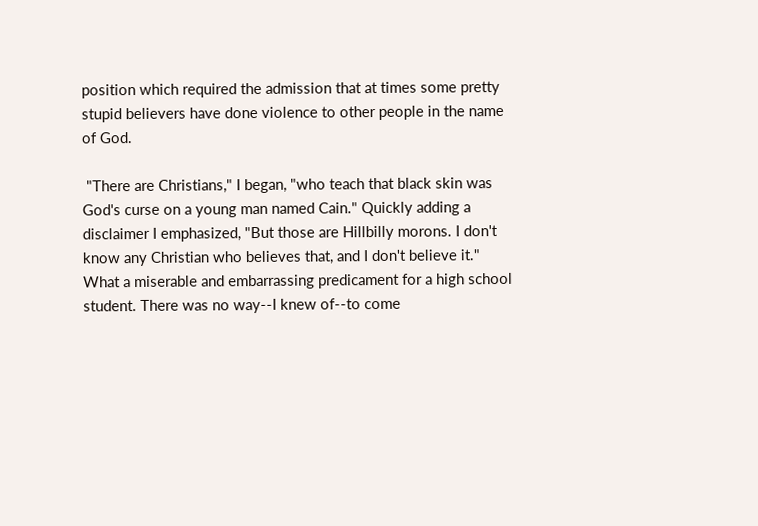position which required the admission that at times some pretty stupid believers have done violence to other people in the name of God.

 "There are Christians," I began, "who teach that black skin was God's curse on a young man named Cain." Quickly adding a disclaimer I emphasized, "But those are Hillbilly morons. I don't know any Christian who believes that, and I don't believe it." What a miserable and embarrassing predicament for a high school student. There was no way--I knew of--to come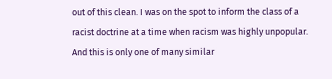out of this clean. I was on the spot to inform the class of a racist doctrine at a time when racism was highly unpopular. And this is only one of many similar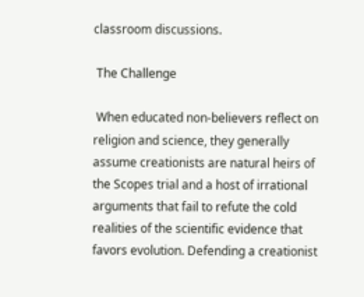classroom discussions.

 The Challenge

 When educated non-believers reflect on religion and science, they generally assume creationists are natural heirs of the Scopes trial and a host of irrational arguments that fail to refute the cold realities of the scientific evidence that favors evolution. Defending a creationist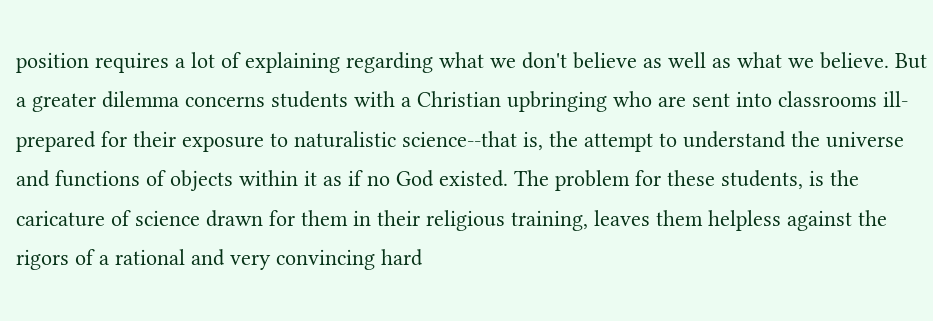position requires a lot of explaining regarding what we don't believe as well as what we believe. But a greater dilemma concerns students with a Christian upbringing who are sent into classrooms ill-prepared for their exposure to naturalistic science--that is, the attempt to understand the universe and functions of objects within it as if no God existed. The problem for these students, is the caricature of science drawn for them in their religious training, leaves them helpless against the rigors of a rational and very convincing hard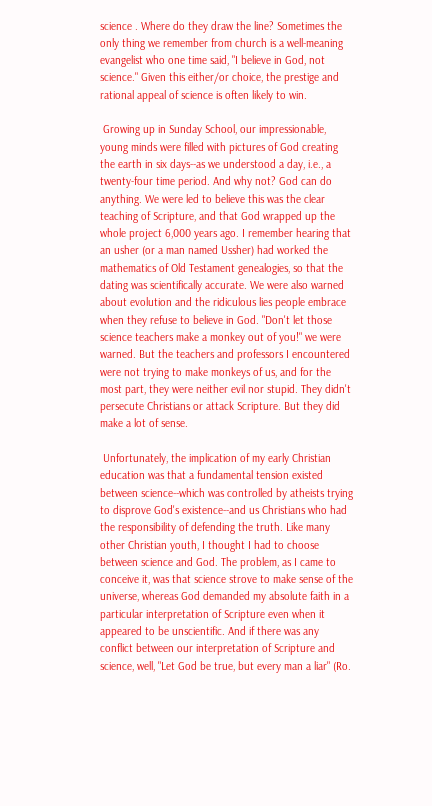science . Where do they draw the line? Sometimes the only thing we remember from church is a well-meaning evangelist who one time said, "I believe in God, not science." Given this either/or choice, the prestige and rational appeal of science is often likely to win.

 Growing up in Sunday School, our impressionable, young minds were filled with pictures of God creating the earth in six days--as we understood a day, i.e., a twenty-four time period. And why not? God can do anything. We were led to believe this was the clear teaching of Scripture, and that God wrapped up the whole project 6,000 years ago. I remember hearing that an usher (or a man named Ussher) had worked the mathematics of Old Testament genealogies, so that the dating was scientifically accurate. We were also warned about evolution and the ridiculous lies people embrace when they refuse to believe in God. "Don't let those science teachers make a monkey out of you!" we were warned. But the teachers and professors I encountered were not trying to make monkeys of us, and for the most part, they were neither evil nor stupid. They didn't persecute Christians or attack Scripture. But they did make a lot of sense.

 Unfortunately, the implication of my early Christian education was that a fundamental tension existed between science--which was controlled by atheists trying to disprove God's existence--and us Christians who had the responsibility of defending the truth. Like many other Christian youth, I thought I had to choose between science and God. The problem, as I came to conceive it, was that science strove to make sense of the universe, whereas God demanded my absolute faith in a particular interpretation of Scripture even when it appeared to be unscientific. And if there was any conflict between our interpretation of Scripture and science, well, "Let God be true, but every man a liar" (Ro.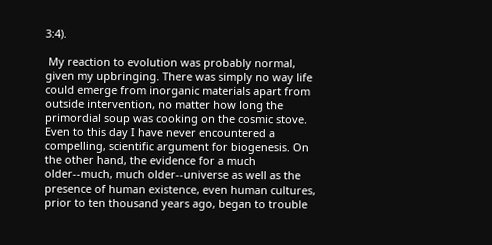3:4).

 My reaction to evolution was probably normal, given my upbringing. There was simply no way life could emerge from inorganic materials apart from outside intervention, no matter how long the primordial soup was cooking on the cosmic stove. Even to this day I have never encountered a compelling, scientific argument for biogenesis. On the other hand, the evidence for a much older--much, much older--universe as well as the presence of human existence, even human cultures, prior to ten thousand years ago, began to trouble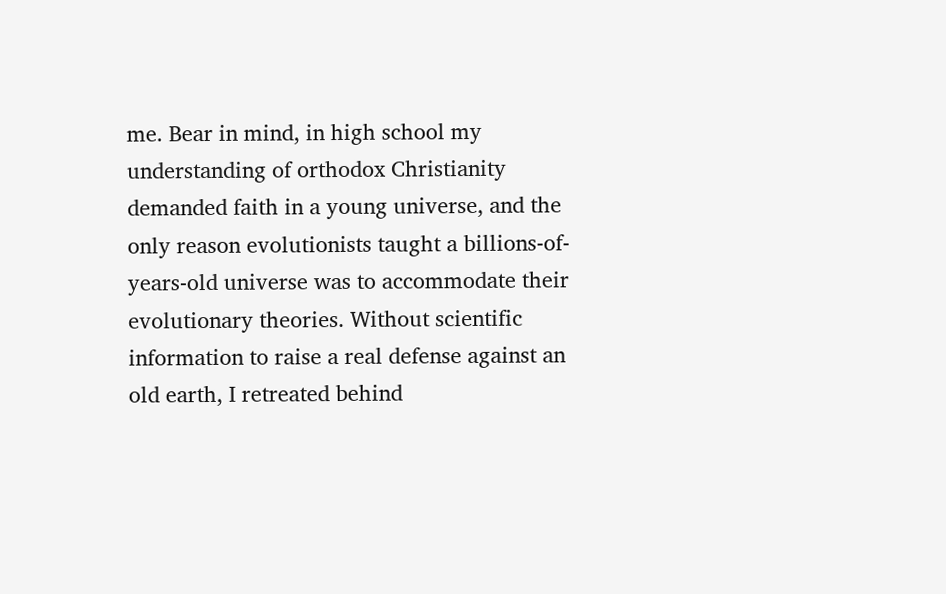me. Bear in mind, in high school my understanding of orthodox Christianity demanded faith in a young universe, and the only reason evolutionists taught a billions-of-years-old universe was to accommodate their evolutionary theories. Without scientific information to raise a real defense against an old earth, I retreated behind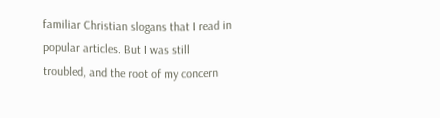familiar Christian slogans that I read in popular articles. But I was still troubled, and the root of my concern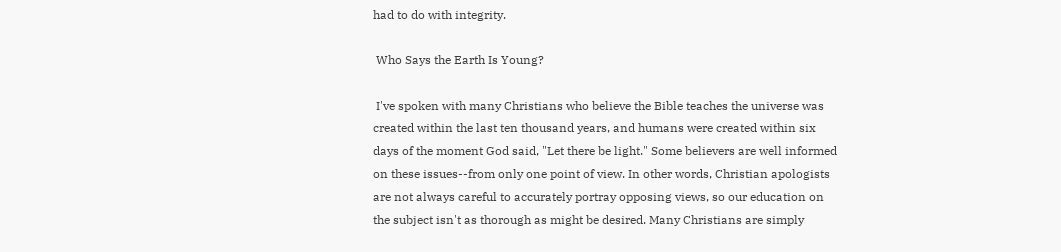had to do with integrity.

 Who Says the Earth Is Young?

 I've spoken with many Christians who believe the Bible teaches the universe was created within the last ten thousand years, and humans were created within six days of the moment God said, "Let there be light." Some believers are well informed on these issues--from only one point of view. In other words, Christian apologists are not always careful to accurately portray opposing views, so our education on the subject isn't as thorough as might be desired. Many Christians are simply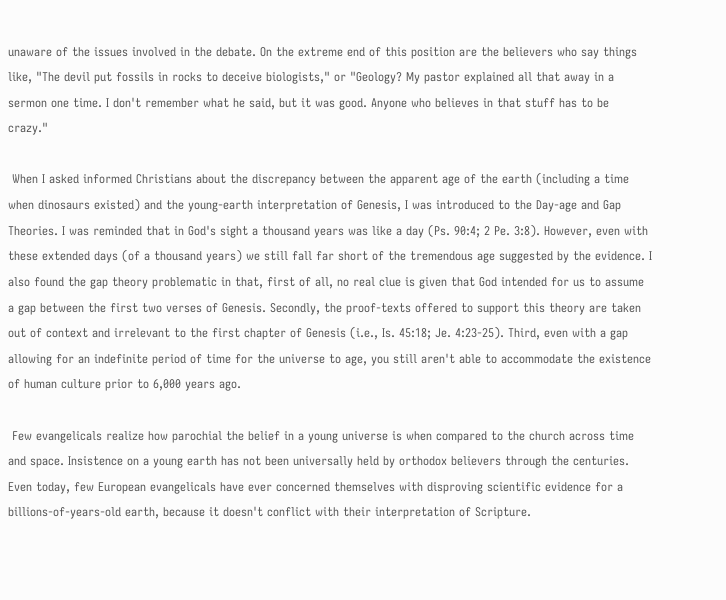unaware of the issues involved in the debate. On the extreme end of this position are the believers who say things like, "The devil put fossils in rocks to deceive biologists," or "Geology? My pastor explained all that away in a sermon one time. I don't remember what he said, but it was good. Anyone who believes in that stuff has to be crazy."

 When I asked informed Christians about the discrepancy between the apparent age of the earth (including a time when dinosaurs existed) and the young-earth interpretation of Genesis, I was introduced to the Day-age and Gap Theories. I was reminded that in God's sight a thousand years was like a day (Ps. 90:4; 2 Pe. 3:8). However, even with these extended days (of a thousand years) we still fall far short of the tremendous age suggested by the evidence. I also found the gap theory problematic in that, first of all, no real clue is given that God intended for us to assume a gap between the first two verses of Genesis. Secondly, the proof-texts offered to support this theory are taken out of context and irrelevant to the first chapter of Genesis (i.e., Is. 45:18; Je. 4:23-25). Third, even with a gap allowing for an indefinite period of time for the universe to age, you still aren't able to accommodate the existence of human culture prior to 6,000 years ago.

 Few evangelicals realize how parochial the belief in a young universe is when compared to the church across time and space. Insistence on a young earth has not been universally held by orthodox believers through the centuries. Even today, few European evangelicals have ever concerned themselves with disproving scientific evidence for a billions-of-years-old earth, because it doesn't conflict with their interpretation of Scripture.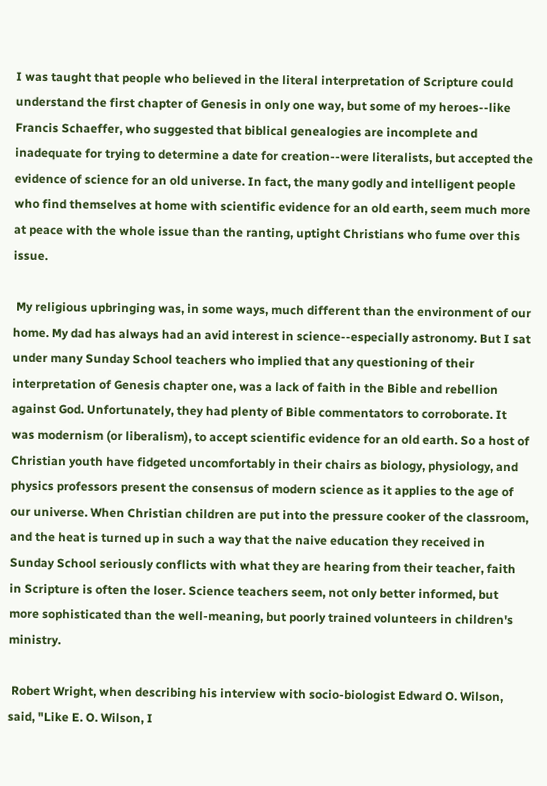I was taught that people who believed in the literal interpretation of Scripture could understand the first chapter of Genesis in only one way, but some of my heroes--like Francis Schaeffer, who suggested that biblical genealogies are incomplete and inadequate for trying to determine a date for creation--were literalists, but accepted the evidence of science for an old universe. In fact, the many godly and intelligent people who find themselves at home with scientific evidence for an old earth, seem much more at peace with the whole issue than the ranting, uptight Christians who fume over this issue.

 My religious upbringing was, in some ways, much different than the environment of our home. My dad has always had an avid interest in science--especially astronomy. But I sat under many Sunday School teachers who implied that any questioning of their interpretation of Genesis chapter one, was a lack of faith in the Bible and rebellion against God. Unfortunately, they had plenty of Bible commentators to corroborate. It was modernism (or liberalism), to accept scientific evidence for an old earth. So a host of Christian youth have fidgeted uncomfortably in their chairs as biology, physiology, and physics professors present the consensus of modern science as it applies to the age of our universe. When Christian children are put into the pressure cooker of the classroom, and the heat is turned up in such a way that the naive education they received in Sunday School seriously conflicts with what they are hearing from their teacher, faith in Scripture is often the loser. Science teachers seem, not only better informed, but more sophisticated than the well-meaning, but poorly trained volunteers in children's ministry.

 Robert Wright, when describing his interview with socio-biologist Edward O. Wilson, said, "Like E. O. Wilson, I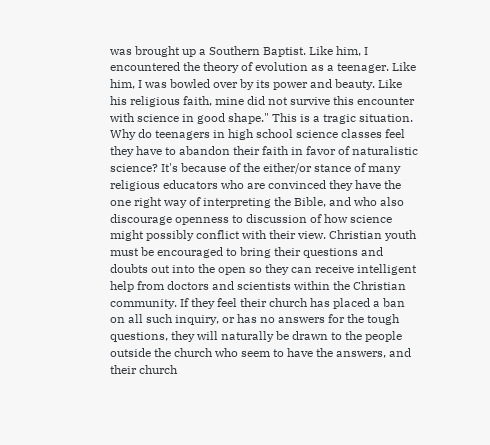was brought up a Southern Baptist. Like him, I encountered the theory of evolution as a teenager. Like him, I was bowled over by its power and beauty. Like his religious faith, mine did not survive this encounter with science in good shape." This is a tragic situation. Why do teenagers in high school science classes feel they have to abandon their faith in favor of naturalistic science? It's because of the either/or stance of many religious educators who are convinced they have the one right way of interpreting the Bible, and who also discourage openness to discussion of how science might possibly conflict with their view. Christian youth must be encouraged to bring their questions and doubts out into the open so they can receive intelligent help from doctors and scientists within the Christian community. If they feel their church has placed a ban on all such inquiry, or has no answers for the tough questions, they will naturally be drawn to the people outside the church who seem to have the answers, and their church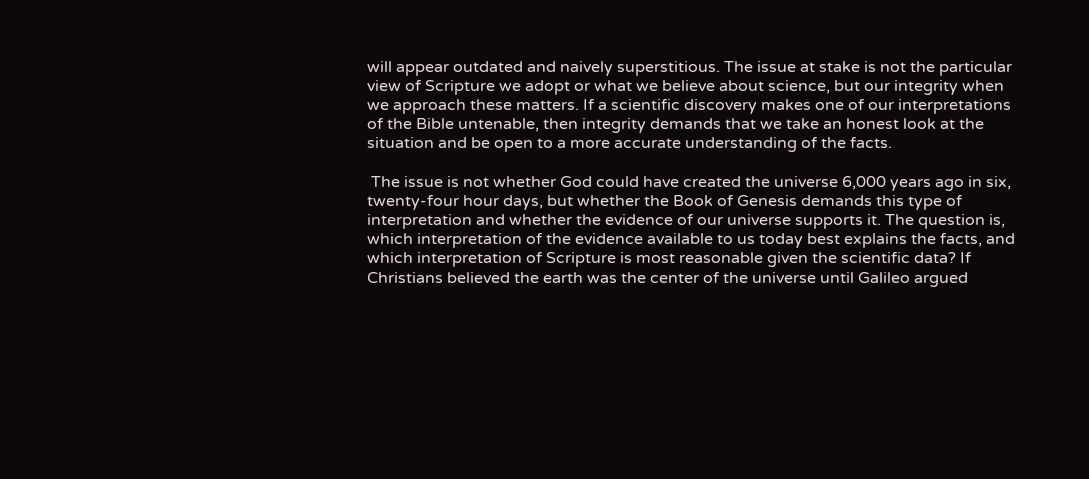will appear outdated and naively superstitious. The issue at stake is not the particular view of Scripture we adopt or what we believe about science, but our integrity when we approach these matters. If a scientific discovery makes one of our interpretations of the Bible untenable, then integrity demands that we take an honest look at the situation and be open to a more accurate understanding of the facts.

 The issue is not whether God could have created the universe 6,000 years ago in six, twenty-four hour days, but whether the Book of Genesis demands this type of interpretation and whether the evidence of our universe supports it. The question is, which interpretation of the evidence available to us today best explains the facts, and which interpretation of Scripture is most reasonable given the scientific data? If Christians believed the earth was the center of the universe until Galileo argued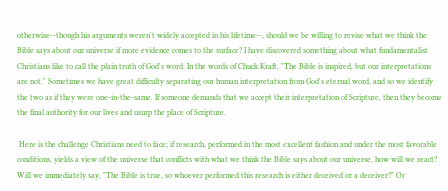otherwise--though his arguments weren't widely accepted in his lifetime--, should we be willing to revise what we think the Bible says about our universe if more evidence comes to the surface? I have discovered something about what fundamentalist Christians like to call the plain truth of God's word. In the words of Chuck Kraft, "The Bible is inspired, but our interpretations are not." Sometimes we have great difficulty separating our human interpretation from God's eternal word, and so we identify the two as if they were one-in-the-same. If someone demands that we accept their interpretation of Scripture, then they become the final authority for our lives and usurp the place of Scripture.

 Here is the challenge Christians need to face; if research, performed in the most excellent fashion and under the most favorable conditions, yields a view of the universe that conflicts with what we think the Bible says about our universe, how will we react? Will we immediately say, "The Bible is true, so whoever performed this research is either deceived or a deceiver?" Or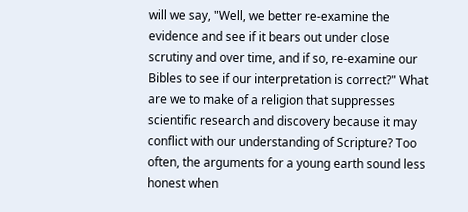will we say, "Well, we better re-examine the evidence and see if it bears out under close scrutiny and over time, and if so, re-examine our Bibles to see if our interpretation is correct?" What are we to make of a religion that suppresses scientific research and discovery because it may conflict with our understanding of Scripture? Too often, the arguments for a young earth sound less honest when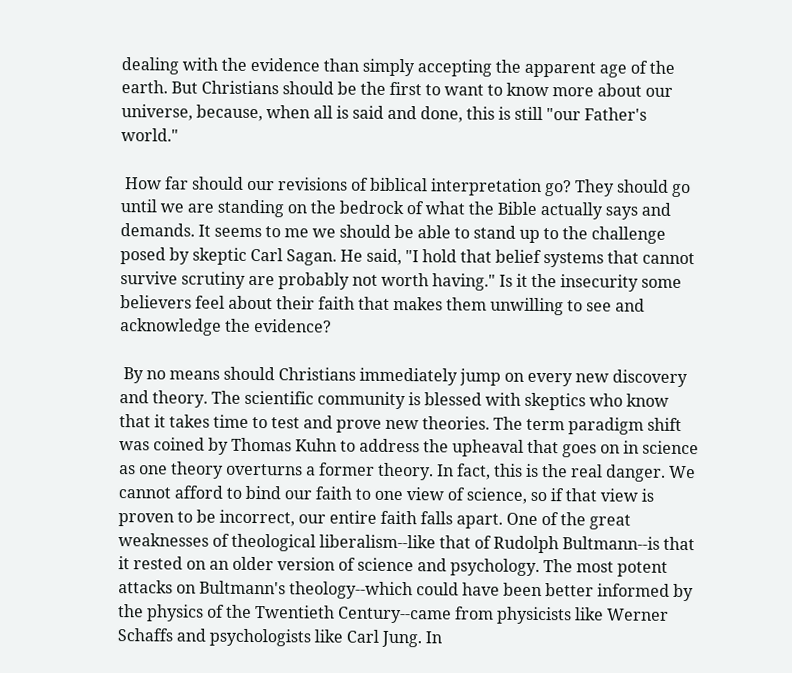dealing with the evidence than simply accepting the apparent age of the earth. But Christians should be the first to want to know more about our universe, because, when all is said and done, this is still "our Father's world."

 How far should our revisions of biblical interpretation go? They should go until we are standing on the bedrock of what the Bible actually says and demands. It seems to me we should be able to stand up to the challenge posed by skeptic Carl Sagan. He said, "I hold that belief systems that cannot survive scrutiny are probably not worth having." Is it the insecurity some believers feel about their faith that makes them unwilling to see and acknowledge the evidence?

 By no means should Christians immediately jump on every new discovery and theory. The scientific community is blessed with skeptics who know that it takes time to test and prove new theories. The term paradigm shift was coined by Thomas Kuhn to address the upheaval that goes on in science as one theory overturns a former theory. In fact, this is the real danger. We cannot afford to bind our faith to one view of science, so if that view is proven to be incorrect, our entire faith falls apart. One of the great weaknesses of theological liberalism--like that of Rudolph Bultmann--is that it rested on an older version of science and psychology. The most potent attacks on Bultmann's theology--which could have been better informed by the physics of the Twentieth Century--came from physicists like Werner Schaffs and psychologists like Carl Jung. In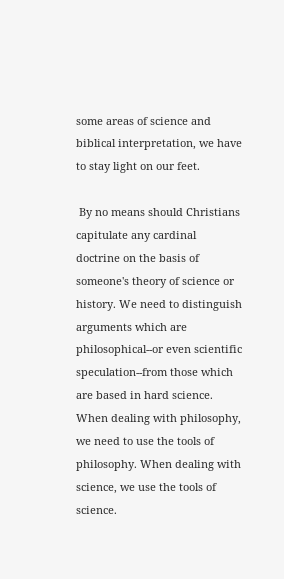some areas of science and biblical interpretation, we have to stay light on our feet.

 By no means should Christians capitulate any cardinal doctrine on the basis of someone's theory of science or history. We need to distinguish arguments which are philosophical--or even scientific speculation--from those which are based in hard science. When dealing with philosophy, we need to use the tools of philosophy. When dealing with science, we use the tools of science.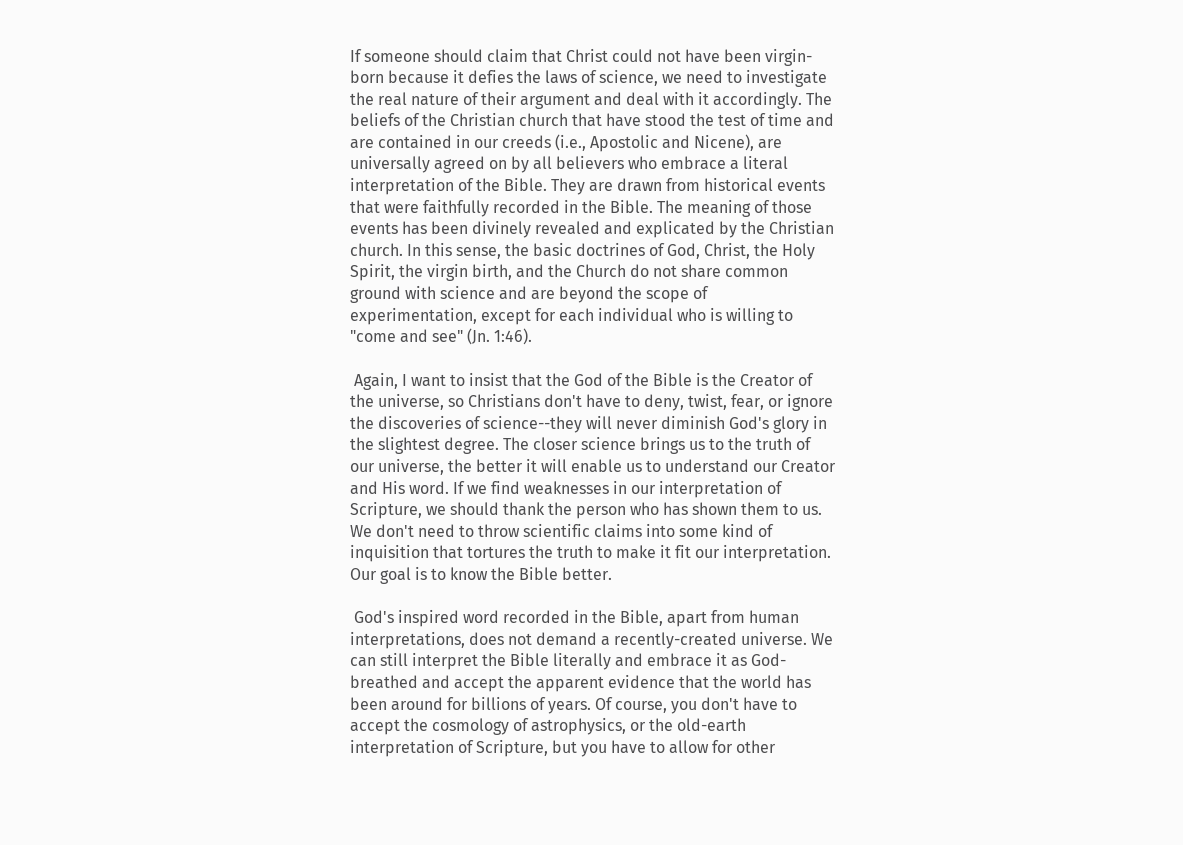If someone should claim that Christ could not have been virgin-born because it defies the laws of science, we need to investigate the real nature of their argument and deal with it accordingly. The beliefs of the Christian church that have stood the test of time and are contained in our creeds (i.e., Apostolic and Nicene), are universally agreed on by all believers who embrace a literal interpretation of the Bible. They are drawn from historical events that were faithfully recorded in the Bible. The meaning of those events has been divinely revealed and explicated by the Christian church. In this sense, the basic doctrines of God, Christ, the Holy Spirit, the virgin birth, and the Church do not share common ground with science and are beyond the scope of experimentation, except for each individual who is willing to "come and see" (Jn. 1:46).

 Again, I want to insist that the God of the Bible is the Creator of the universe, so Christians don't have to deny, twist, fear, or ignore the discoveries of science--they will never diminish God's glory in the slightest degree. The closer science brings us to the truth of our universe, the better it will enable us to understand our Creator and His word. If we find weaknesses in our interpretation of Scripture, we should thank the person who has shown them to us. We don't need to throw scientific claims into some kind of inquisition that tortures the truth to make it fit our interpretation. Our goal is to know the Bible better.

 God's inspired word recorded in the Bible, apart from human interpretations, does not demand a recently-created universe. We can still interpret the Bible literally and embrace it as God-breathed and accept the apparent evidence that the world has been around for billions of years. Of course, you don't have to accept the cosmology of astrophysics, or the old-earth interpretation of Scripture, but you have to allow for other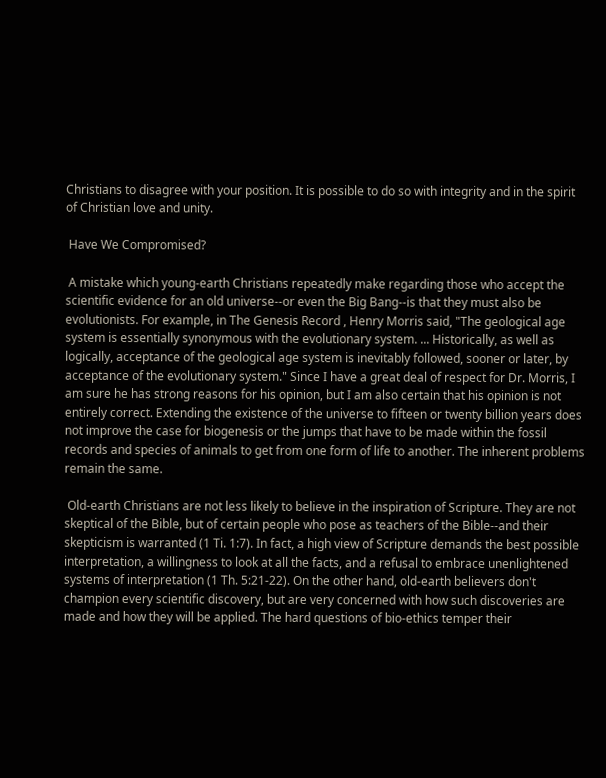Christians to disagree with your position. It is possible to do so with integrity and in the spirit of Christian love and unity.

 Have We Compromised?

 A mistake which young-earth Christians repeatedly make regarding those who accept the scientific evidence for an old universe--or even the Big Bang--is that they must also be evolutionists. For example, in The Genesis Record , Henry Morris said, "The geological age system is essentially synonymous with the evolutionary system. ... Historically, as well as logically, acceptance of the geological age system is inevitably followed, sooner or later, by acceptance of the evolutionary system." Since I have a great deal of respect for Dr. Morris, I am sure he has strong reasons for his opinion, but I am also certain that his opinion is not entirely correct. Extending the existence of the universe to fifteen or twenty billion years does not improve the case for biogenesis or the jumps that have to be made within the fossil records and species of animals to get from one form of life to another. The inherent problems remain the same.

 Old-earth Christians are not less likely to believe in the inspiration of Scripture. They are not skeptical of the Bible, but of certain people who pose as teachers of the Bible--and their skepticism is warranted (1 Ti. 1:7). In fact, a high view of Scripture demands the best possible interpretation, a willingness to look at all the facts, and a refusal to embrace unenlightened systems of interpretation (1 Th. 5:21-22). On the other hand, old-earth believers don't champion every scientific discovery, but are very concerned with how such discoveries are made and how they will be applied. The hard questions of bio-ethics temper their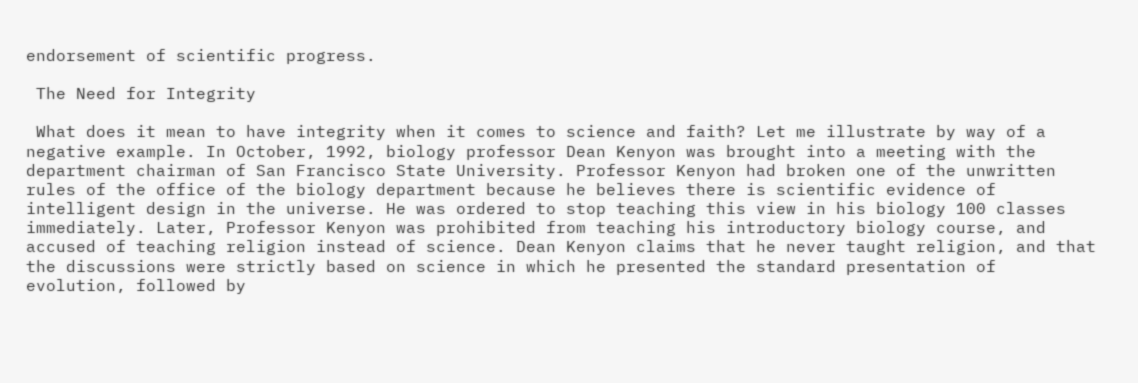endorsement of scientific progress.

 The Need for Integrity

 What does it mean to have integrity when it comes to science and faith? Let me illustrate by way of a negative example. In October, 1992, biology professor Dean Kenyon was brought into a meeting with the department chairman of San Francisco State University. Professor Kenyon had broken one of the unwritten rules of the office of the biology department because he believes there is scientific evidence of intelligent design in the universe. He was ordered to stop teaching this view in his biology 100 classes immediately. Later, Professor Kenyon was prohibited from teaching his introductory biology course, and accused of teaching religion instead of science. Dean Kenyon claims that he never taught religion, and that the discussions were strictly based on science in which he presented the standard presentation of evolution, followed by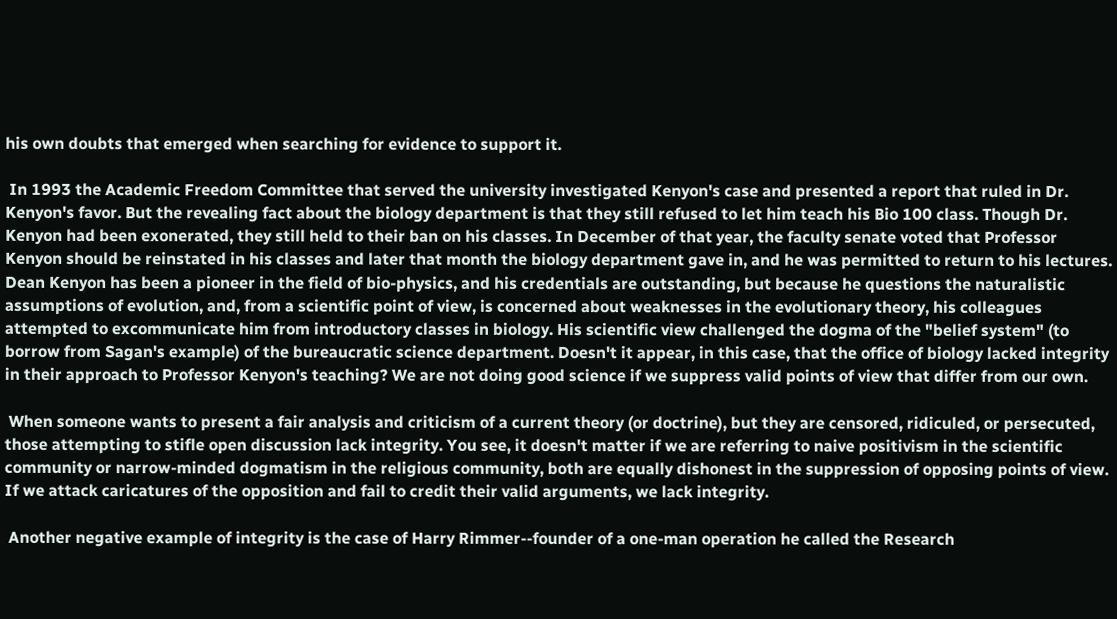his own doubts that emerged when searching for evidence to support it.

 In 1993 the Academic Freedom Committee that served the university investigated Kenyon's case and presented a report that ruled in Dr. Kenyon's favor. But the revealing fact about the biology department is that they still refused to let him teach his Bio 100 class. Though Dr. Kenyon had been exonerated, they still held to their ban on his classes. In December of that year, the faculty senate voted that Professor Kenyon should be reinstated in his classes and later that month the biology department gave in, and he was permitted to return to his lectures. Dean Kenyon has been a pioneer in the field of bio-physics, and his credentials are outstanding, but because he questions the naturalistic assumptions of evolution, and, from a scientific point of view, is concerned about weaknesses in the evolutionary theory, his colleagues attempted to excommunicate him from introductory classes in biology. His scientific view challenged the dogma of the "belief system" (to borrow from Sagan's example) of the bureaucratic science department. Doesn't it appear, in this case, that the office of biology lacked integrity in their approach to Professor Kenyon's teaching? We are not doing good science if we suppress valid points of view that differ from our own.

 When someone wants to present a fair analysis and criticism of a current theory (or doctrine), but they are censored, ridiculed, or persecuted, those attempting to stifle open discussion lack integrity. You see, it doesn't matter if we are referring to naive positivism in the scientific community or narrow-minded dogmatism in the religious community, both are equally dishonest in the suppression of opposing points of view. If we attack caricatures of the opposition and fail to credit their valid arguments, we lack integrity.

 Another negative example of integrity is the case of Harry Rimmer--founder of a one-man operation he called the Research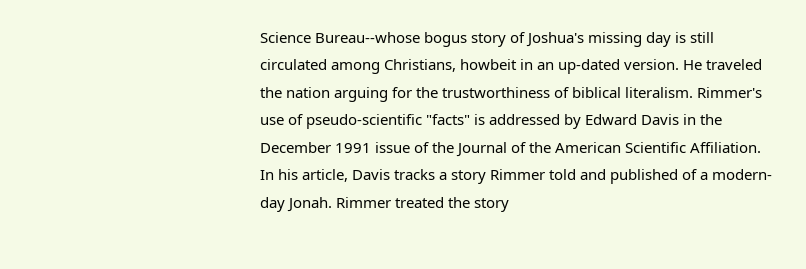Science Bureau--whose bogus story of Joshua's missing day is still circulated among Christians, howbeit in an up-dated version. He traveled the nation arguing for the trustworthiness of biblical literalism. Rimmer's use of pseudo-scientific "facts" is addressed by Edward Davis in the December 1991 issue of the Journal of the American Scientific Affiliation. In his article, Davis tracks a story Rimmer told and published of a modern-day Jonah. Rimmer treated the story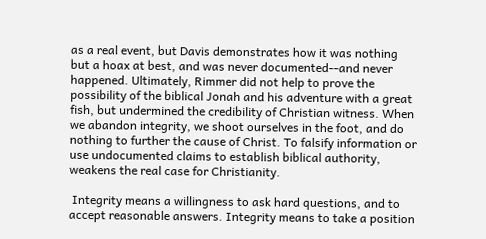as a real event, but Davis demonstrates how it was nothing but a hoax at best, and was never documented--and never happened. Ultimately, Rimmer did not help to prove the possibility of the biblical Jonah and his adventure with a great fish, but undermined the credibility of Christian witness. When we abandon integrity, we shoot ourselves in the foot, and do nothing to further the cause of Christ. To falsify information or use undocumented claims to establish biblical authority, weakens the real case for Christianity.

 Integrity means a willingness to ask hard questions, and to accept reasonable answers. Integrity means to take a position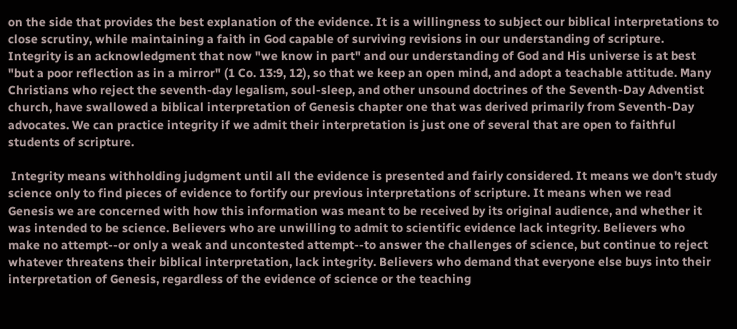on the side that provides the best explanation of the evidence. It is a willingness to subject our biblical interpretations to close scrutiny, while maintaining a faith in God capable of surviving revisions in our understanding of scripture. Integrity is an acknowledgment that now "we know in part" and our understanding of God and His universe is at best "but a poor reflection as in a mirror" (1 Co. 13:9, 12), so that we keep an open mind, and adopt a teachable attitude. Many Christians who reject the seventh-day legalism, soul-sleep, and other unsound doctrines of the Seventh-Day Adventist church, have swallowed a biblical interpretation of Genesis chapter one that was derived primarily from Seventh-Day advocates. We can practice integrity if we admit their interpretation is just one of several that are open to faithful students of scripture.

 Integrity means withholding judgment until all the evidence is presented and fairly considered. It means we don't study science only to find pieces of evidence to fortify our previous interpretations of scripture. It means when we read Genesis we are concerned with how this information was meant to be received by its original audience, and whether it was intended to be science. Believers who are unwilling to admit to scientific evidence lack integrity. Believers who make no attempt--or only a weak and uncontested attempt--to answer the challenges of science, but continue to reject whatever threatens their biblical interpretation, lack integrity. Believers who demand that everyone else buys into their interpretation of Genesis, regardless of the evidence of science or the teaching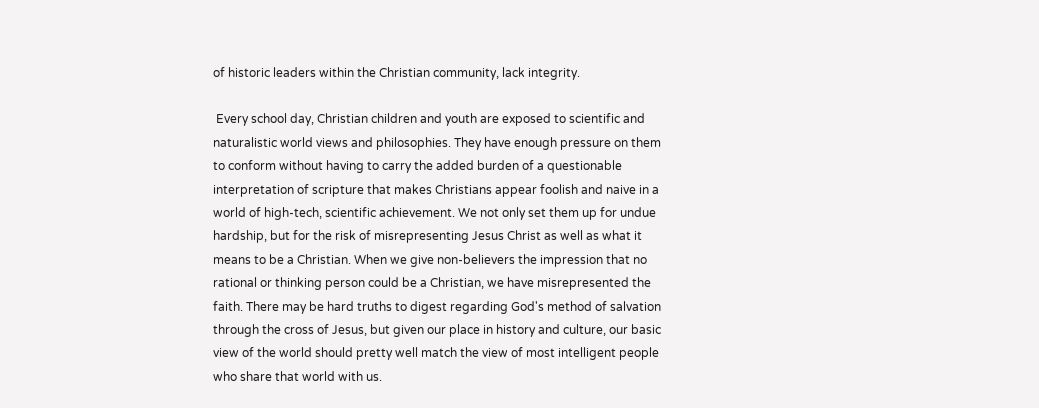of historic leaders within the Christian community, lack integrity.

 Every school day, Christian children and youth are exposed to scientific and naturalistic world views and philosophies. They have enough pressure on them to conform without having to carry the added burden of a questionable interpretation of scripture that makes Christians appear foolish and naive in a world of high-tech, scientific achievement. We not only set them up for undue hardship, but for the risk of misrepresenting Jesus Christ as well as what it means to be a Christian. When we give non-believers the impression that no rational or thinking person could be a Christian, we have misrepresented the faith. There may be hard truths to digest regarding God's method of salvation through the cross of Jesus, but given our place in history and culture, our basic view of the world should pretty well match the view of most intelligent people who share that world with us.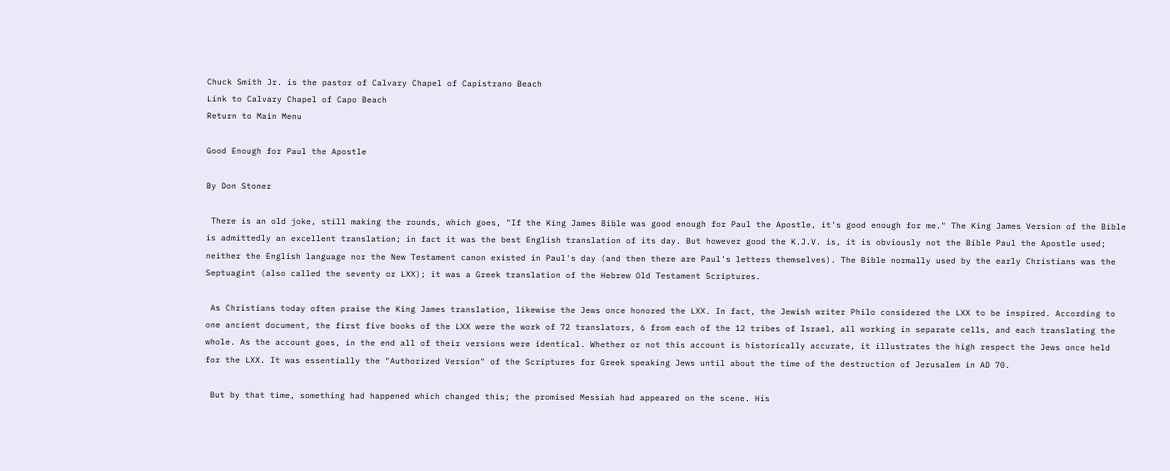Chuck Smith Jr. is the pastor of Calvary Chapel of Capistrano Beach
Link to Calvary Chapel of Capo Beach
Return to Main Menu

Good Enough for Paul the Apostle

By Don Stoner

 There is an old joke, still making the rounds, which goes, "If the King James Bible was good enough for Paul the Apostle, it's good enough for me." The King James Version of the Bible is admittedly an excellent translation; in fact it was the best English translation of its day. But however good the K.J.V. is, it is obviously not the Bible Paul the Apostle used; neither the English language nor the New Testament canon existed in Paul's day (and then there are Paul's letters themselves). The Bible normally used by the early Christians was the Septuagint (also called the seventy or LXX); it was a Greek translation of the Hebrew Old Testament Scriptures.

 As Christians today often praise the King James translation, likewise the Jews once honored the LXX. In fact, the Jewish writer Philo considered the LXX to be inspired. According to one ancient document, the first five books of the LXX were the work of 72 translators, 6 from each of the 12 tribes of Israel, all working in separate cells, and each translating the whole. As the account goes, in the end all of their versions were identical. Whether or not this account is historically accurate, it illustrates the high respect the Jews once held for the LXX. It was essentially the "Authorized Version" of the Scriptures for Greek speaking Jews until about the time of the destruction of Jerusalem in AD 70.

 But by that time, something had happened which changed this; the promised Messiah had appeared on the scene. His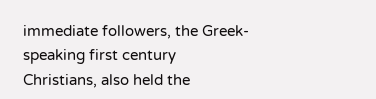immediate followers, the Greek-speaking first century Christians, also held the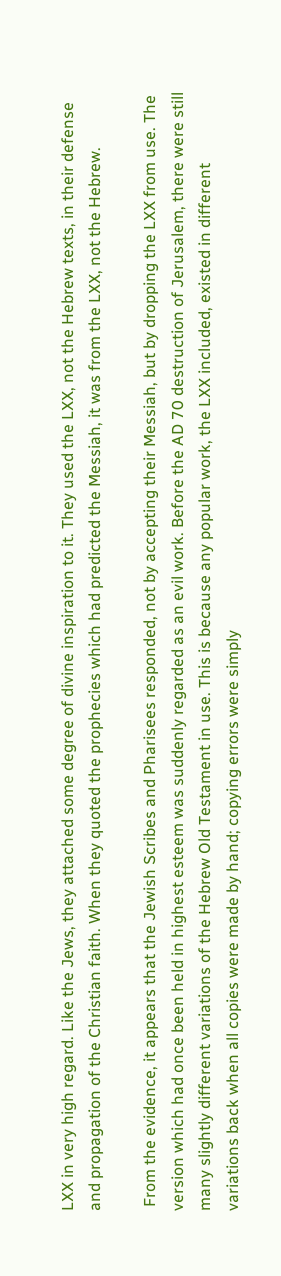LXX in very high regard. Like the Jews, they attached some degree of divine inspiration to it. They used the LXX, not the Hebrew texts, in their defense and propagation of the Christian faith. When they quoted the prophecies which had predicted the Messiah, it was from the LXX, not the Hebrew.

 From the evidence, it appears that the Jewish Scribes and Pharisees responded, not by accepting their Messiah, but by dropping the LXX from use. The version which had once been held in highest esteem was suddenly regarded as an evil work. Before the AD 70 destruction of Jerusalem, there were still many slightly different variations of the Hebrew Old Testament in use. This is because any popular work, the LXX included, existed in different variations back when all copies were made by hand; copying errors were simply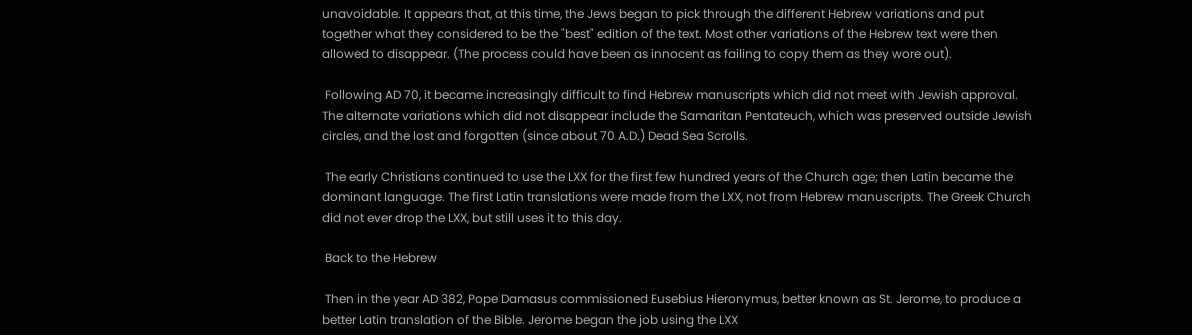unavoidable. It appears that, at this time, the Jews began to pick through the different Hebrew variations and put together what they considered to be the "best" edition of the text. Most other variations of the Hebrew text were then allowed to disappear. (The process could have been as innocent as failing to copy them as they wore out).

 Following AD 70, it became increasingly difficult to find Hebrew manuscripts which did not meet with Jewish approval. The alternate variations which did not disappear include the Samaritan Pentateuch, which was preserved outside Jewish circles, and the lost and forgotten (since about 70 A.D.) Dead Sea Scrolls.

 The early Christians continued to use the LXX for the first few hundred years of the Church age; then Latin became the dominant language. The first Latin translations were made from the LXX, not from Hebrew manuscripts. The Greek Church did not ever drop the LXX, but still uses it to this day.

 Back to the Hebrew

 Then in the year AD 382, Pope Damasus commissioned Eusebius Hieronymus, better known as St. Jerome, to produce a better Latin translation of the Bible. Jerome began the job using the LXX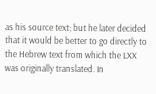as his source text; but he later decided that it would be better to go directly to the Hebrew text from which the LXX was originally translated. In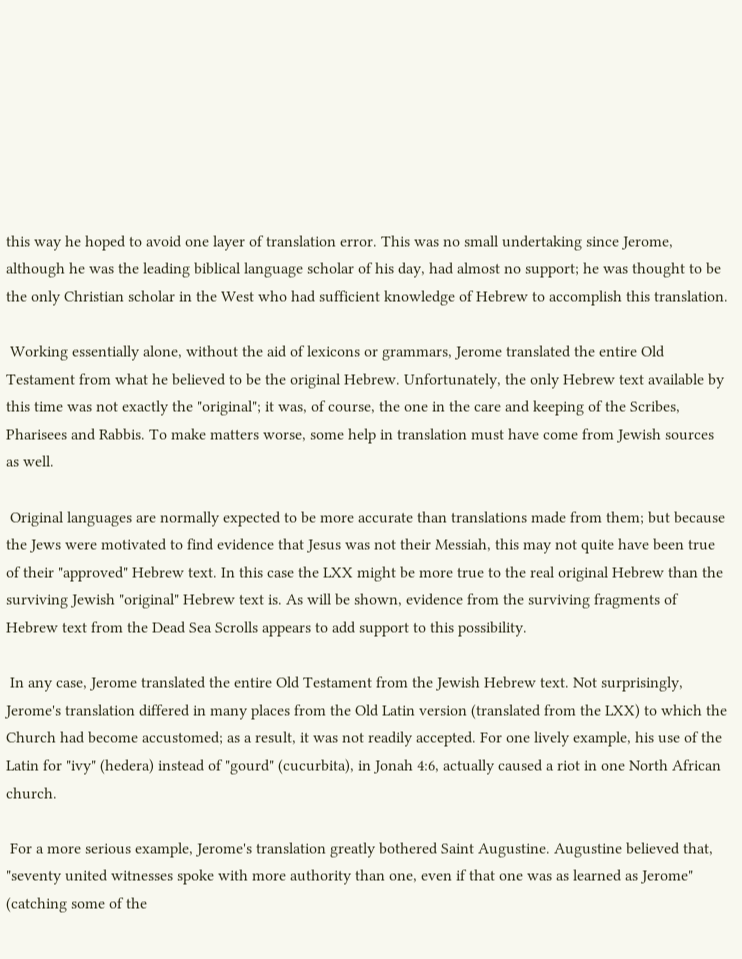this way he hoped to avoid one layer of translation error. This was no small undertaking since Jerome, although he was the leading biblical language scholar of his day, had almost no support; he was thought to be the only Christian scholar in the West who had sufficient knowledge of Hebrew to accomplish this translation.

 Working essentially alone, without the aid of lexicons or grammars, Jerome translated the entire Old Testament from what he believed to be the original Hebrew. Unfortunately, the only Hebrew text available by this time was not exactly the "original"; it was, of course, the one in the care and keeping of the Scribes, Pharisees and Rabbis. To make matters worse, some help in translation must have come from Jewish sources as well.

 Original languages are normally expected to be more accurate than translations made from them; but because the Jews were motivated to find evidence that Jesus was not their Messiah, this may not quite have been true of their "approved" Hebrew text. In this case the LXX might be more true to the real original Hebrew than the surviving Jewish "original" Hebrew text is. As will be shown, evidence from the surviving fragments of Hebrew text from the Dead Sea Scrolls appears to add support to this possibility.

 In any case, Jerome translated the entire Old Testament from the Jewish Hebrew text. Not surprisingly, Jerome's translation differed in many places from the Old Latin version (translated from the LXX) to which the Church had become accustomed; as a result, it was not readily accepted. For one lively example, his use of the Latin for "ivy" (hedera) instead of "gourd" (cucurbita), in Jonah 4:6, actually caused a riot in one North African church.

 For a more serious example, Jerome's translation greatly bothered Saint Augustine. Augustine believed that, "seventy united witnesses spoke with more authority than one, even if that one was as learned as Jerome" (catching some of the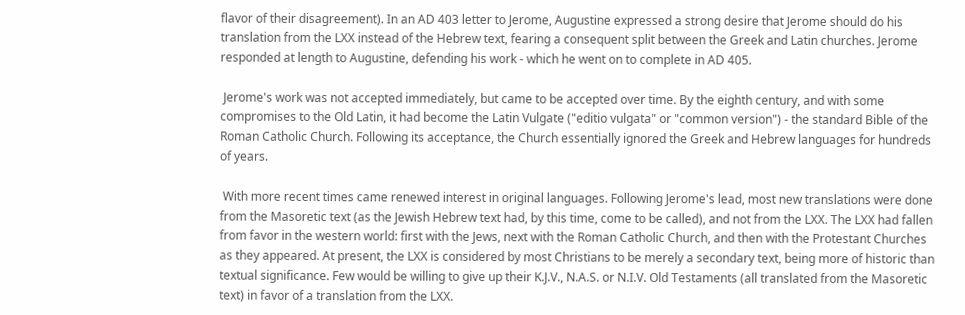flavor of their disagreement). In an AD 403 letter to Jerome, Augustine expressed a strong desire that Jerome should do his translation from the LXX instead of the Hebrew text, fearing a consequent split between the Greek and Latin churches. Jerome responded at length to Augustine, defending his work - which he went on to complete in AD 405.

 Jerome's work was not accepted immediately, but came to be accepted over time. By the eighth century, and with some compromises to the Old Latin, it had become the Latin Vulgate ("editio vulgata" or "common version") - the standard Bible of the Roman Catholic Church. Following its acceptance, the Church essentially ignored the Greek and Hebrew languages for hundreds of years.

 With more recent times came renewed interest in original languages. Following Jerome's lead, most new translations were done from the Masoretic text (as the Jewish Hebrew text had, by this time, come to be called), and not from the LXX. The LXX had fallen from favor in the western world: first with the Jews, next with the Roman Catholic Church, and then with the Protestant Churches as they appeared. At present, the LXX is considered by most Christians to be merely a secondary text, being more of historic than textual significance. Few would be willing to give up their K.J.V., N.A.S. or N.I.V. Old Testaments (all translated from the Masoretic text) in favor of a translation from the LXX.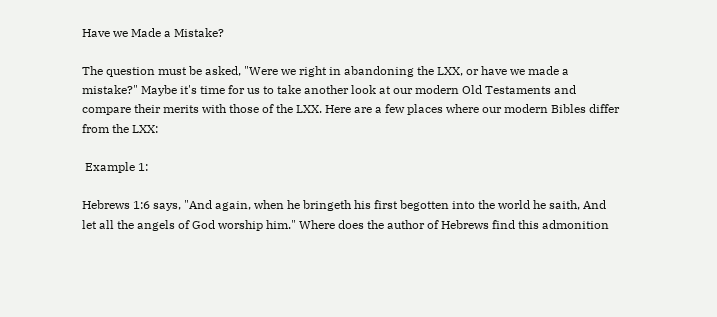Have we Made a Mistake?

The question must be asked, "Were we right in abandoning the LXX, or have we made a mistake?" Maybe it's time for us to take another look at our modern Old Testaments and compare their merits with those of the LXX. Here are a few places where our modern Bibles differ from the LXX:

 Example 1:

Hebrews 1:6 says, "And again, when he bringeth his first begotten into the world he saith, And let all the angels of God worship him." Where does the author of Hebrews find this admonition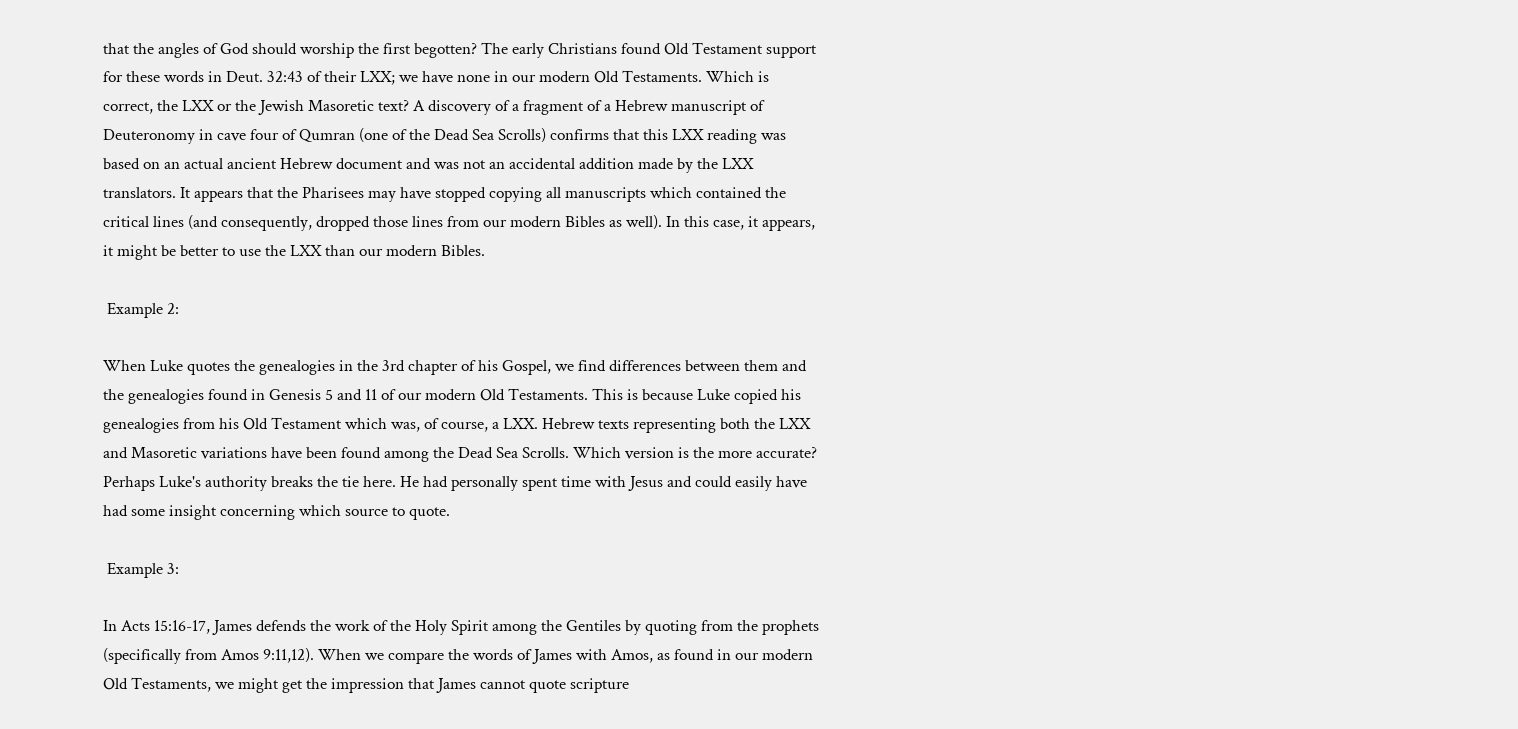that the angles of God should worship the first begotten? The early Christians found Old Testament support for these words in Deut. 32:43 of their LXX; we have none in our modern Old Testaments. Which is correct, the LXX or the Jewish Masoretic text? A discovery of a fragment of a Hebrew manuscript of Deuteronomy in cave four of Qumran (one of the Dead Sea Scrolls) confirms that this LXX reading was based on an actual ancient Hebrew document and was not an accidental addition made by the LXX translators. It appears that the Pharisees may have stopped copying all manuscripts which contained the critical lines (and consequently, dropped those lines from our modern Bibles as well). In this case, it appears, it might be better to use the LXX than our modern Bibles.

 Example 2:

When Luke quotes the genealogies in the 3rd chapter of his Gospel, we find differences between them and the genealogies found in Genesis 5 and 11 of our modern Old Testaments. This is because Luke copied his genealogies from his Old Testament which was, of course, a LXX. Hebrew texts representing both the LXX and Masoretic variations have been found among the Dead Sea Scrolls. Which version is the more accurate? Perhaps Luke's authority breaks the tie here. He had personally spent time with Jesus and could easily have had some insight concerning which source to quote.

 Example 3:

In Acts 15:16-17, James defends the work of the Holy Spirit among the Gentiles by quoting from the prophets (specifically from Amos 9:11,12). When we compare the words of James with Amos, as found in our modern Old Testaments, we might get the impression that James cannot quote scripture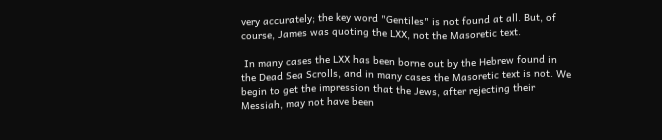very accurately; the key word "Gentiles" is not found at all. But, of course, James was quoting the LXX, not the Masoretic text.

 In many cases the LXX has been borne out by the Hebrew found in the Dead Sea Scrolls, and in many cases the Masoretic text is not. We begin to get the impression that the Jews, after rejecting their Messiah, may not have been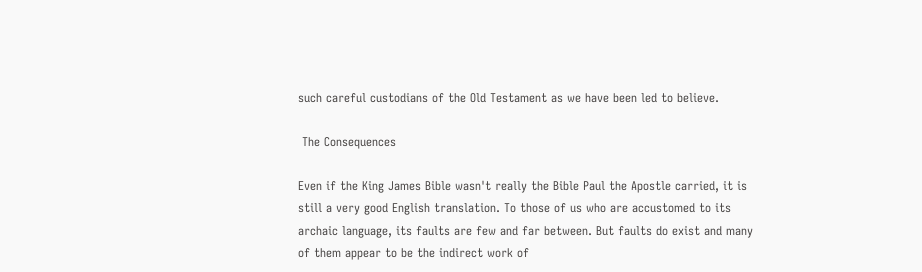such careful custodians of the Old Testament as we have been led to believe.

 The Consequences

Even if the King James Bible wasn't really the Bible Paul the Apostle carried, it is still a very good English translation. To those of us who are accustomed to its archaic language, its faults are few and far between. But faults do exist and many of them appear to be the indirect work of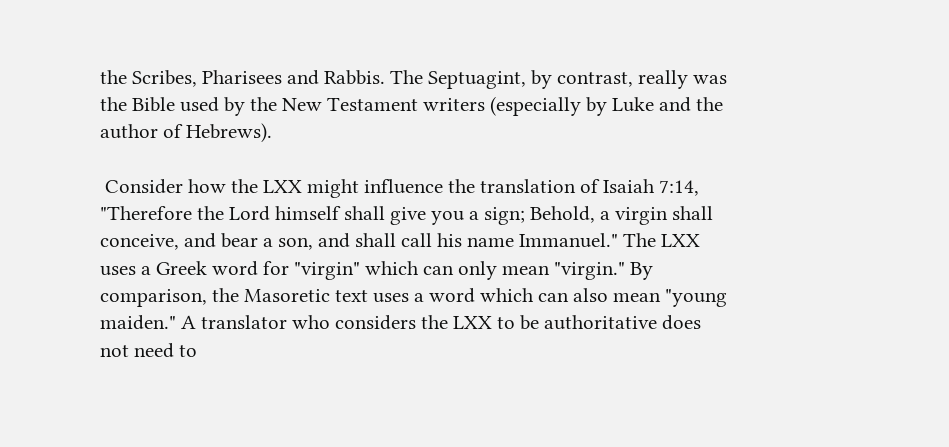the Scribes, Pharisees and Rabbis. The Septuagint, by contrast, really was the Bible used by the New Testament writers (especially by Luke and the author of Hebrews).

 Consider how the LXX might influence the translation of Isaiah 7:14, "Therefore the Lord himself shall give you a sign; Behold, a virgin shall conceive, and bear a son, and shall call his name Immanuel." The LXX uses a Greek word for "virgin" which can only mean "virgin." By comparison, the Masoretic text uses a word which can also mean "young maiden." A translator who considers the LXX to be authoritative does not need to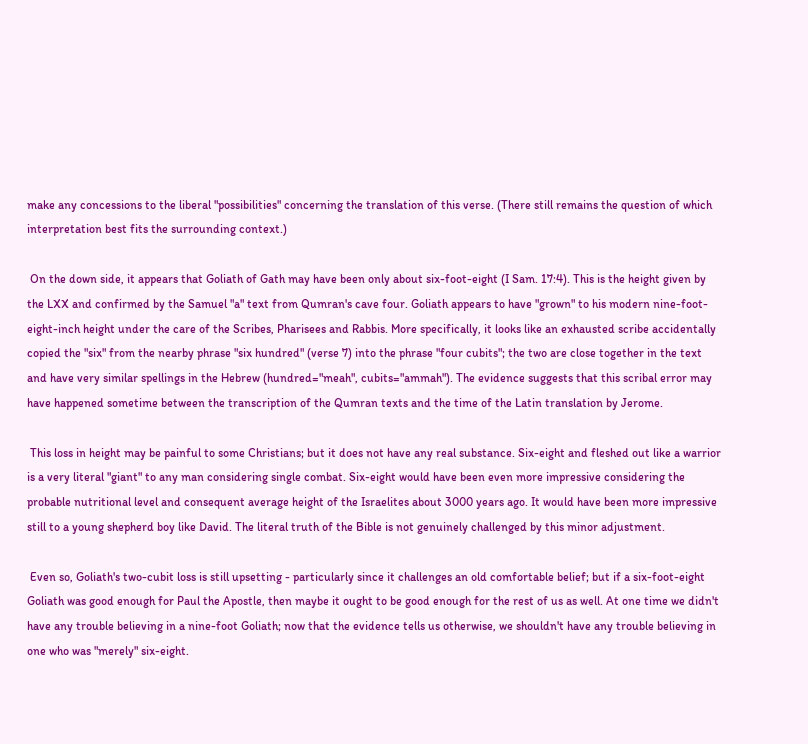make any concessions to the liberal "possibilities" concerning the translation of this verse. (There still remains the question of which interpretation best fits the surrounding context.)

 On the down side, it appears that Goliath of Gath may have been only about six-foot-eight (I Sam. 17:4). This is the height given by the LXX and confirmed by the Samuel "a" text from Qumran's cave four. Goliath appears to have "grown" to his modern nine-foot-eight-inch height under the care of the Scribes, Pharisees and Rabbis. More specifically, it looks like an exhausted scribe accidentally copied the "six" from the nearby phrase "six hundred" (verse 7) into the phrase "four cubits"; the two are close together in the text and have very similar spellings in the Hebrew (hundred="meah", cubits="ammah"). The evidence suggests that this scribal error may have happened sometime between the transcription of the Qumran texts and the time of the Latin translation by Jerome.

 This loss in height may be painful to some Christians; but it does not have any real substance. Six-eight and fleshed out like a warrior is a very literal "giant" to any man considering single combat. Six-eight would have been even more impressive considering the probable nutritional level and consequent average height of the Israelites about 3000 years ago. It would have been more impressive still to a young shepherd boy like David. The literal truth of the Bible is not genuinely challenged by this minor adjustment.

 Even so, Goliath's two-cubit loss is still upsetting - particularly since it challenges an old comfortable belief; but if a six-foot-eight Goliath was good enough for Paul the Apostle, then maybe it ought to be good enough for the rest of us as well. At one time we didn't have any trouble believing in a nine-foot Goliath; now that the evidence tells us otherwise, we shouldn't have any trouble believing in one who was "merely" six-eight.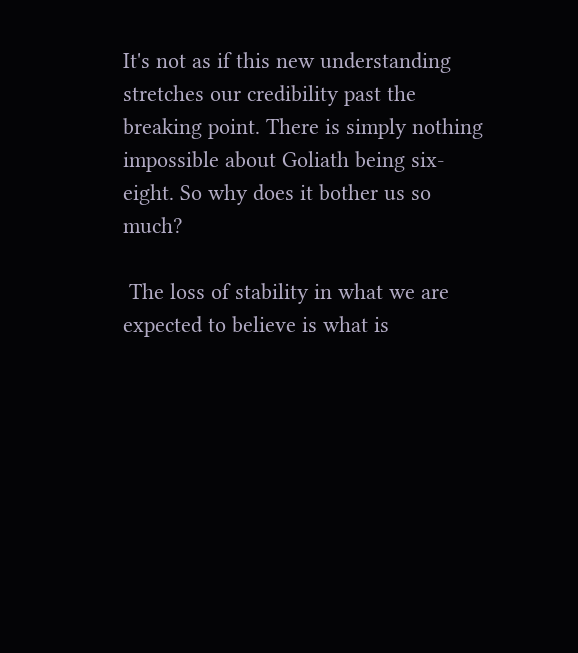It's not as if this new understanding stretches our credibility past the breaking point. There is simply nothing impossible about Goliath being six-eight. So why does it bother us so much?

 The loss of stability in what we are expected to believe is what is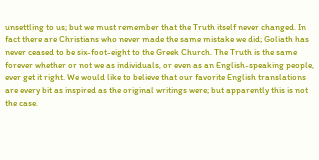unsettling to us; but we must remember that the Truth itself never changed. In fact there are Christians who never made the same mistake we did; Goliath has never ceased to be six-foot-eight to the Greek Church. The Truth is the same forever whether or not we as individuals, or even as an English-speaking people, ever get it right. We would like to believe that our favorite English translations are every bit as inspired as the original writings were; but apparently this is not the case.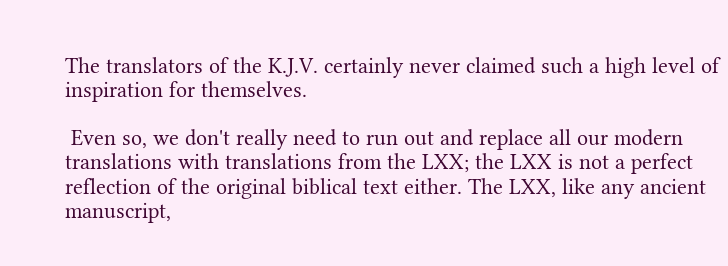The translators of the K.J.V. certainly never claimed such a high level of inspiration for themselves.

 Even so, we don't really need to run out and replace all our modern translations with translations from the LXX; the LXX is not a perfect reflection of the original biblical text either. The LXX, like any ancient manuscript,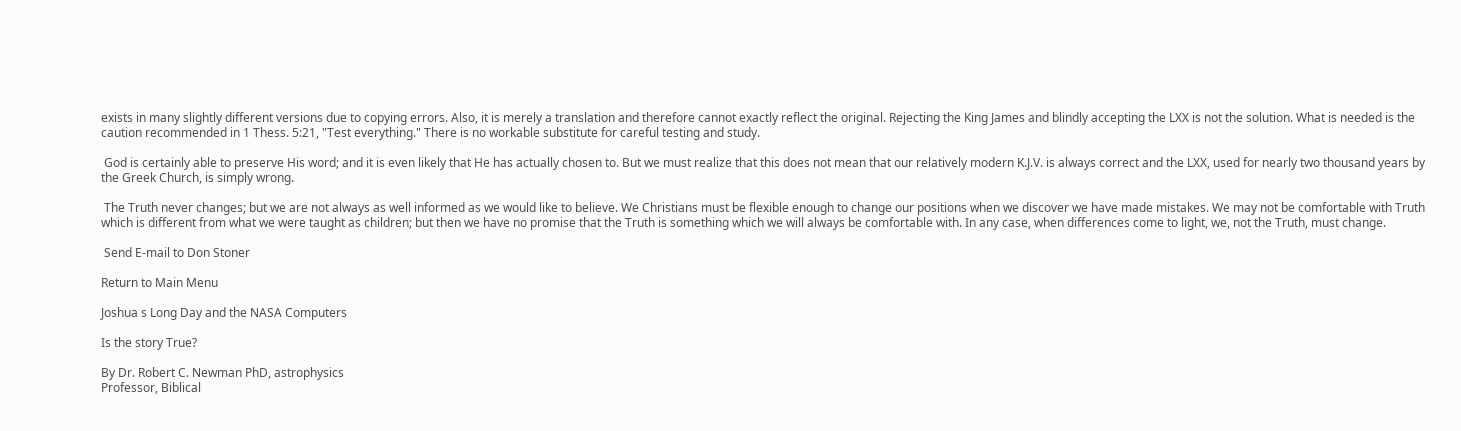exists in many slightly different versions due to copying errors. Also, it is merely a translation and therefore cannot exactly reflect the original. Rejecting the King James and blindly accepting the LXX is not the solution. What is needed is the caution recommended in 1 Thess. 5:21, "Test everything." There is no workable substitute for careful testing and study.

 God is certainly able to preserve His word; and it is even likely that He has actually chosen to. But we must realize that this does not mean that our relatively modern K.J.V. is always correct and the LXX, used for nearly two thousand years by the Greek Church, is simply wrong.

 The Truth never changes; but we are not always as well informed as we would like to believe. We Christians must be flexible enough to change our positions when we discover we have made mistakes. We may not be comfortable with Truth which is different from what we were taught as children; but then we have no promise that the Truth is something which we will always be comfortable with. In any case, when differences come to light, we, not the Truth, must change.

 Send E-mail to Don Stoner

Return to Main Menu

Joshua s Long Day and the NASA Computers

Is the story True?

By Dr. Robert C. Newman PhD, astrophysics
Professor, Biblical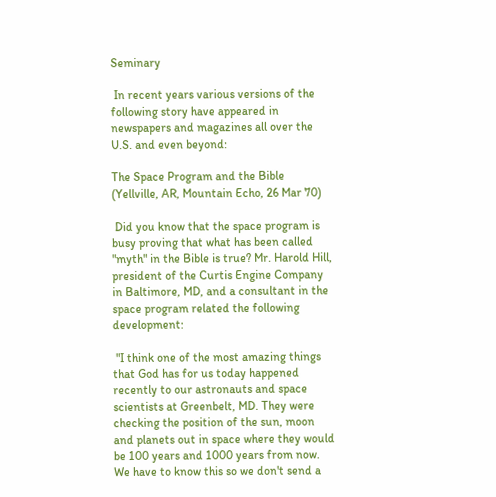Seminary

 In recent years various versions of the following story have appeared in newspapers and magazines all over the U.S. and even beyond:

The Space Program and the Bible
(Yellville, AR, Mountain Echo, 26 Mar 70)

 Did you know that the space program is busy proving that what has been called "myth" in the Bible is true? Mr. Harold Hill, president of the Curtis Engine Company in Baltimore, MD, and a consultant in the space program related the following development:

 "I think one of the most amazing things that God has for us today happened recently to our astronauts and space scientists at Greenbelt, MD. They were checking the position of the sun, moon and planets out in space where they would be 100 years and 1000 years from now. We have to know this so we don't send a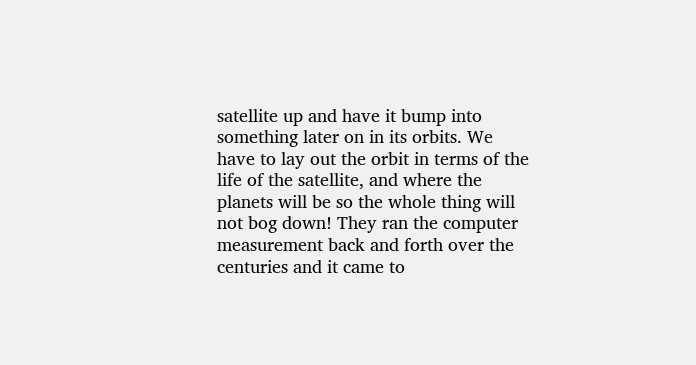satellite up and have it bump into something later on in its orbits. We have to lay out the orbit in terms of the life of the satellite, and where the planets will be so the whole thing will not bog down! They ran the computer measurement back and forth over the centuries and it came to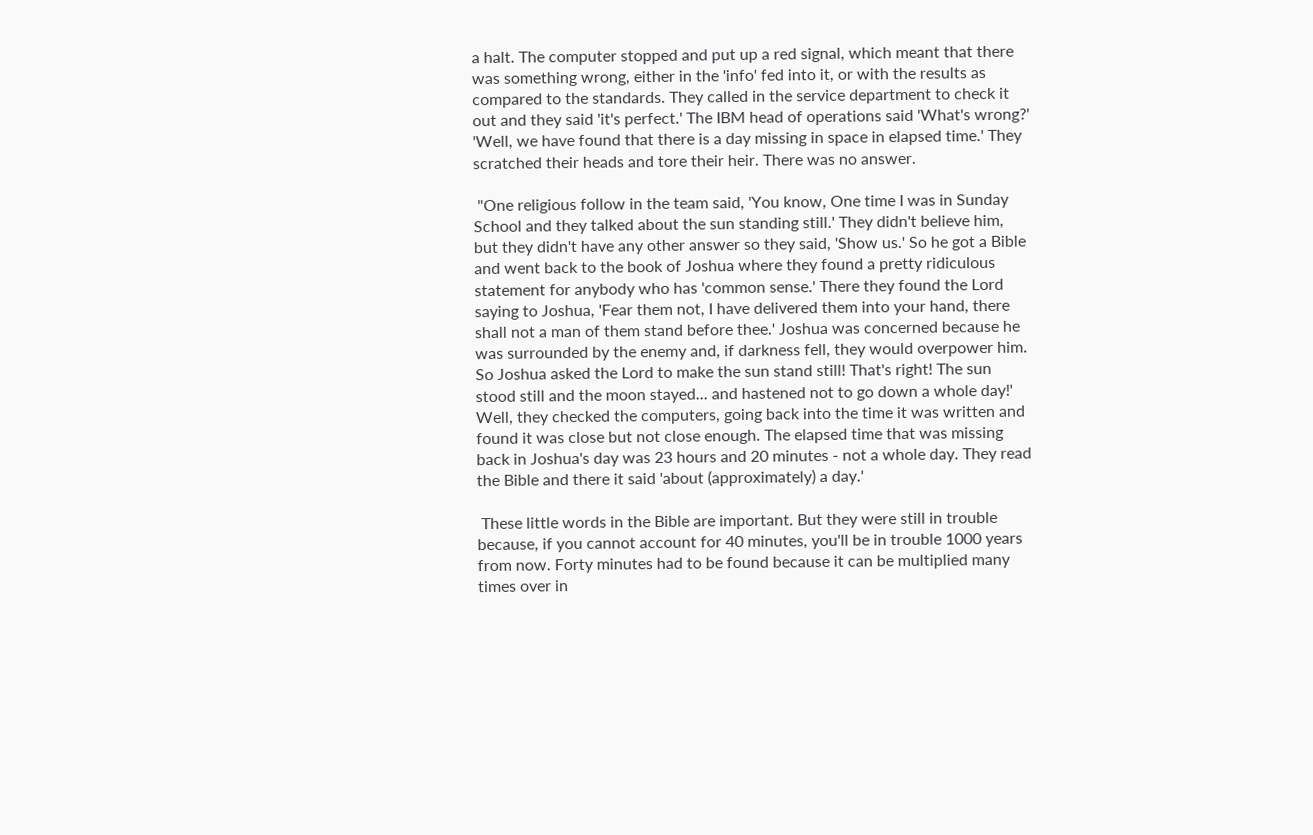a halt. The computer stopped and put up a red signal, which meant that there was something wrong, either in the 'info' fed into it, or with the results as compared to the standards. They called in the service department to check it out and they said 'it's perfect.' The IBM head of operations said 'What's wrong?' 'Well, we have found that there is a day missing in space in elapsed time.' They scratched their heads and tore their heir. There was no answer.

 "One religious follow in the team said, 'You know, One time I was in Sunday School and they talked about the sun standing still.' They didn't believe him, but they didn't have any other answer so they said, 'Show us.' So he got a Bible and went back to the book of Joshua where they found a pretty ridiculous statement for anybody who has 'common sense.' There they found the Lord saying to Joshua, 'Fear them not, I have delivered them into your hand, there shall not a man of them stand before thee.' Joshua was concerned because he was surrounded by the enemy and, if darkness fell, they would overpower him. So Joshua asked the Lord to make the sun stand still! That's right! The sun stood still and the moon stayed... and hastened not to go down a whole day!' Well, they checked the computers, going back into the time it was written and found it was close but not close enough. The elapsed time that was missing back in Joshua's day was 23 hours and 20 minutes - not a whole day. They read the Bible and there it said 'about (approximately) a day.'

 These little words in the Bible are important. But they were still in trouble because, if you cannot account for 40 minutes, you'll be in trouble 1000 years from now. Forty minutes had to be found because it can be multiplied many times over in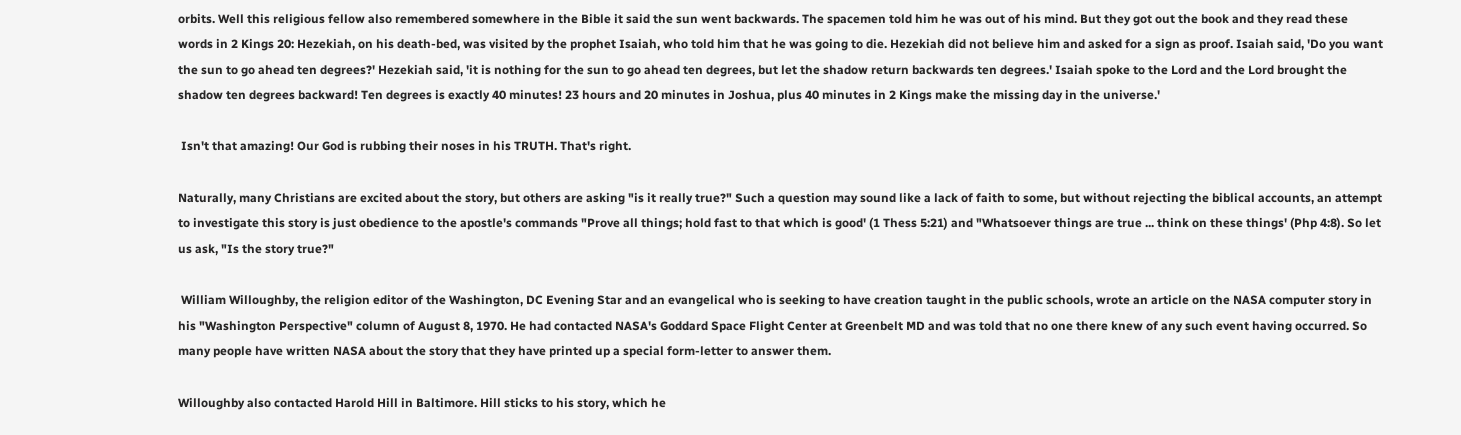orbits. Well this religious fellow also remembered somewhere in the Bible it said the sun went backwards. The spacemen told him he was out of his mind. But they got out the book and they read these words in 2 Kings 20: Hezekiah, on his death-bed, was visited by the prophet Isaiah, who told him that he was going to die. Hezekiah did not believe him and asked for a sign as proof. Isaiah said, 'Do you want the sun to go ahead ten degrees?' Hezekiah said, 'it is nothing for the sun to go ahead ten degrees, but let the shadow return backwards ten degrees.' Isaiah spoke to the Lord and the Lord brought the shadow ten degrees backward! Ten degrees is exactly 40 minutes! 23 hours and 20 minutes in Joshua, plus 40 minutes in 2 Kings make the missing day in the universe.'

 Isn't that amazing! Our God is rubbing their noses in his TRUTH. That's right.

Naturally, many Christians are excited about the story, but others are asking "is it really true?" Such a question may sound like a lack of faith to some, but without rejecting the biblical accounts, an attempt to investigate this story is just obedience to the apostle's commands "Prove all things; hold fast to that which is good' (1 Thess 5:21) and "Whatsoever things are true ... think on these things' (Php 4:8). So let us ask, "Is the story true?"

 William Willoughby, the religion editor of the Washington, DC Evening Star and an evangelical who is seeking to have creation taught in the public schools, wrote an article on the NASA computer story in his "Washington Perspective" column of August 8, 1970. He had contacted NASA's Goddard Space Flight Center at Greenbelt MD and was told that no one there knew of any such event having occurred. So many people have written NASA about the story that they have printed up a special form-letter to answer them.

Willoughby also contacted Harold Hill in Baltimore. Hill sticks to his story, which he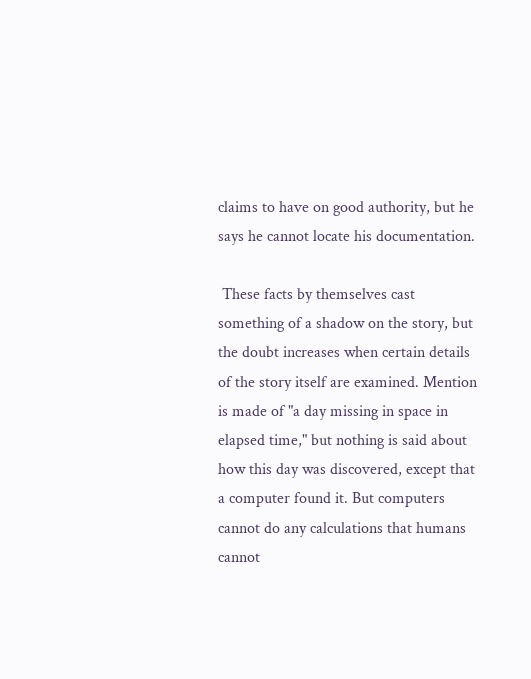claims to have on good authority, but he says he cannot locate his documentation.

 These facts by themselves cast something of a shadow on the story, but the doubt increases when certain details of the story itself are examined. Mention is made of "a day missing in space in elapsed time," but nothing is said about how this day was discovered, except that a computer found it. But computers cannot do any calculations that humans cannot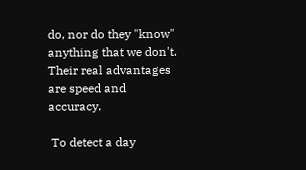do, nor do they "know" anything that we don't. Their real advantages are speed and accuracy.

 To detect a day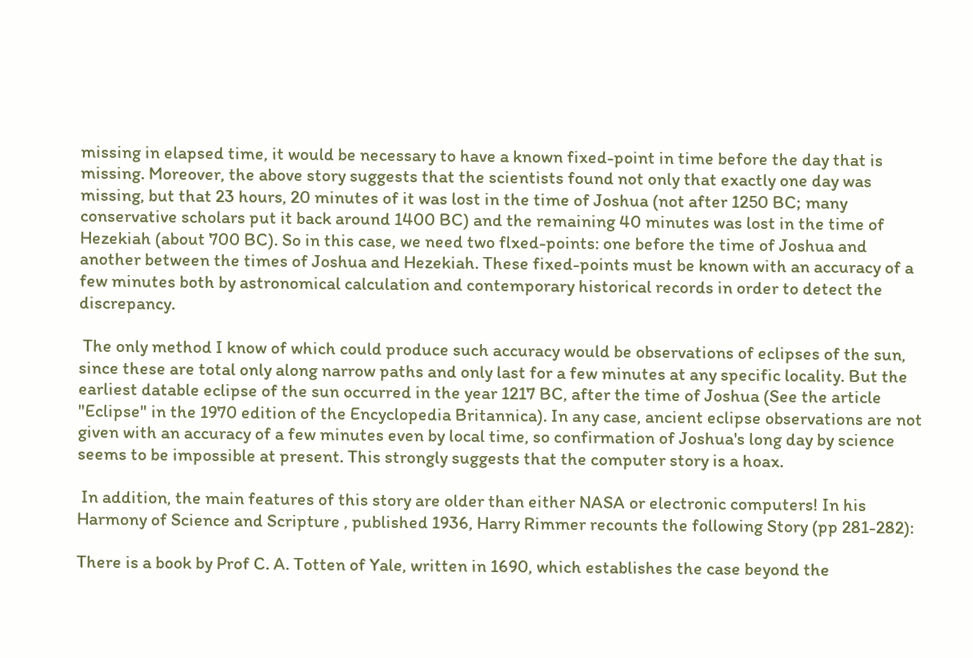missing in elapsed time, it would be necessary to have a known fixed-point in time before the day that is missing. Moreover, the above story suggests that the scientists found not only that exactly one day was missing, but that 23 hours, 20 minutes of it was lost in the time of Joshua (not after 1250 BC; many conservative scholars put it back around 1400 BC) and the remaining 40 minutes was lost in the time of Hezekiah (about 700 BC). So in this case, we need two flxed-points: one before the time of Joshua and another between the times of Joshua and Hezekiah. These fixed-points must be known with an accuracy of a few minutes both by astronomical calculation and contemporary historical records in order to detect the discrepancy.

 The only method I know of which could produce such accuracy would be observations of eclipses of the sun, since these are total only along narrow paths and only last for a few minutes at any specific locality. But the earliest datable eclipse of the sun occurred in the year 1217 BC, after the time of Joshua (See the article "Eclipse" in the 1970 edition of the Encyclopedia Britannica). In any case, ancient eclipse observations are not given with an accuracy of a few minutes even by local time, so confirmation of Joshua's long day by science seems to be impossible at present. This strongly suggests that the computer story is a hoax.

 In addition, the main features of this story are older than either NASA or electronic computers! In his Harmony of Science and Scripture , published 1936, Harry Rimmer recounts the following Story (pp 281-282):

There is a book by Prof C. A. Totten of Yale, written in 1690, which establishes the case beyond the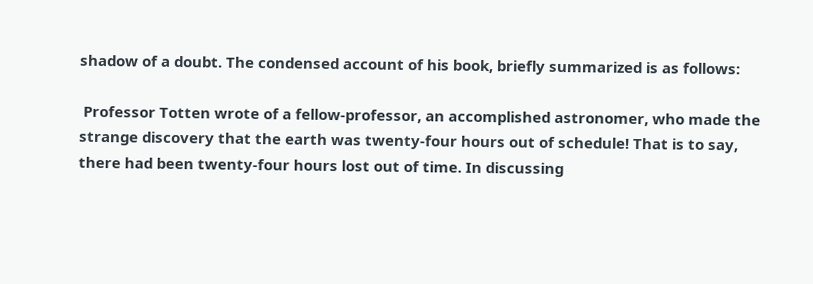shadow of a doubt. The condensed account of his book, briefly summarized is as follows:

 Professor Totten wrote of a fellow-professor, an accomplished astronomer, who made the strange discovery that the earth was twenty-four hours out of schedule! That is to say, there had been twenty-four hours lost out of time. In discussing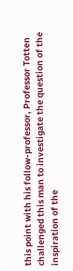this point with his follow-professor, Professor Totten challenged this man to investigate the question of the inspiration of the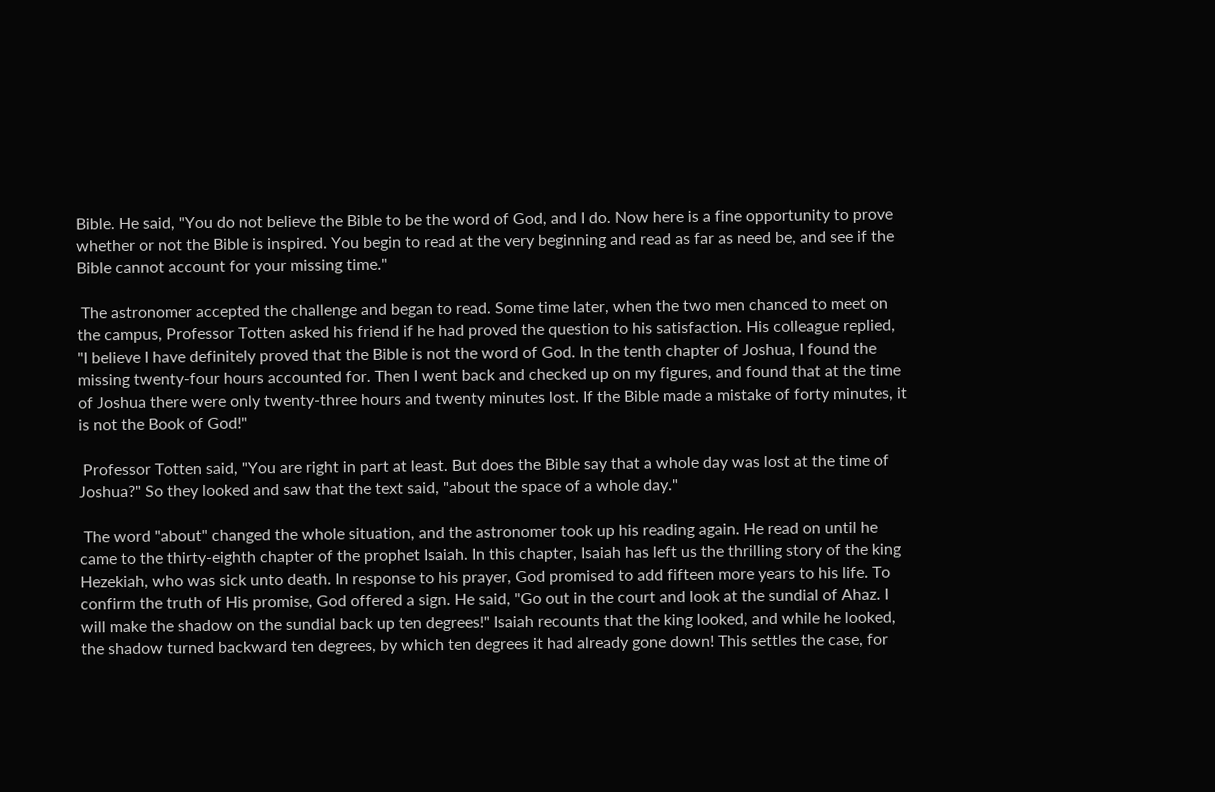Bible. He said, "You do not believe the Bible to be the word of God, and I do. Now here is a fine opportunity to prove whether or not the Bible is inspired. You begin to read at the very beginning and read as far as need be, and see if the Bible cannot account for your missing time."

 The astronomer accepted the challenge and began to read. Some time later, when the two men chanced to meet on the campus, Professor Totten asked his friend if he had proved the question to his satisfaction. His colleague replied, "I believe I have definitely proved that the Bible is not the word of God. In the tenth chapter of Joshua, I found the missing twenty-four hours accounted for. Then I went back and checked up on my figures, and found that at the time of Joshua there were only twenty-three hours and twenty minutes lost. If the Bible made a mistake of forty minutes, it is not the Book of God!"

 Professor Totten said, "You are right in part at least. But does the Bible say that a whole day was lost at the time of Joshua?" So they looked and saw that the text said, "about the space of a whole day."

 The word "about" changed the whole situation, and the astronomer took up his reading again. He read on until he came to the thirty-eighth chapter of the prophet Isaiah. In this chapter, Isaiah has left us the thrilling story of the king Hezekiah, who was sick unto death. In response to his prayer, God promised to add fifteen more years to his life. To confirm the truth of His promise, God offered a sign. He said, "Go out in the court and look at the sundial of Ahaz. I will make the shadow on the sundial back up ten degrees!" Isaiah recounts that the king looked, and while he looked, the shadow turned backward ten degrees, by which ten degrees it had already gone down! This settles the case, for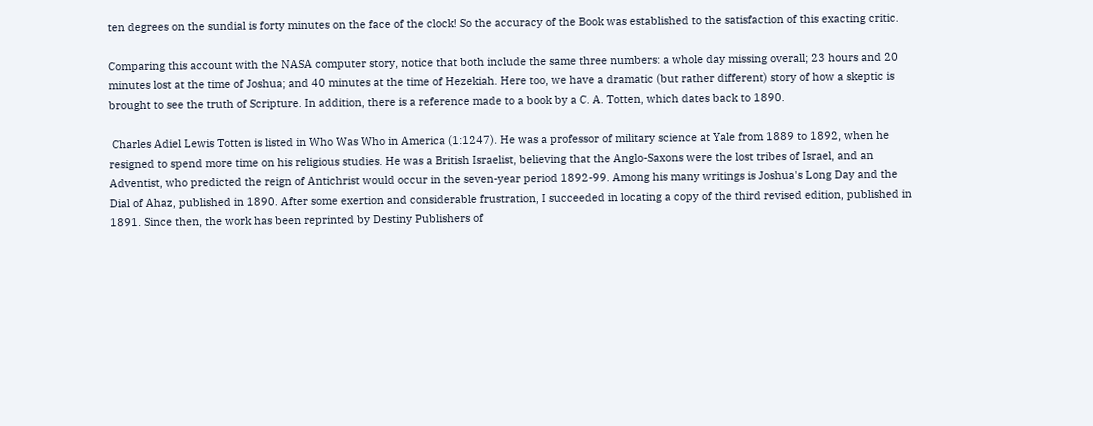ten degrees on the sundial is forty minutes on the face of the clock! So the accuracy of the Book was established to the satisfaction of this exacting critic.

Comparing this account with the NASA computer story, notice that both include the same three numbers: a whole day missing overall; 23 hours and 20 minutes lost at the time of Joshua; and 40 minutes at the time of Hezekiah. Here too, we have a dramatic (but rather different) story of how a skeptic is brought to see the truth of Scripture. In addition, there is a reference made to a book by a C. A. Totten, which dates back to 1890.

 Charles Adiel Lewis Totten is listed in Who Was Who in America (1:1247). He was a professor of military science at Yale from 1889 to 1892, when he resigned to spend more time on his religious studies. He was a British Israelist, believing that the Anglo-Saxons were the lost tribes of Israel, and an Adventist, who predicted the reign of Antichrist would occur in the seven-year period 1892-99. Among his many writings is Joshua's Long Day and the Dial of Ahaz, published in 1890. After some exertion and considerable frustration, I succeeded in locating a copy of the third revised edition, published in 1891. Since then, the work has been reprinted by Destiny Publishers of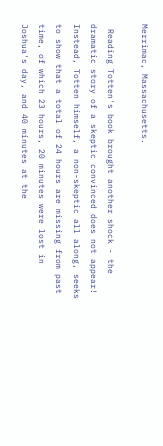Merrimac, Massachusetts.

 Reading Totten's book brought another shock - the dramatic story of a skeptic convinced does not appear! Instead, Totten himself, a non-skeptic all along, seeks to show that a total of 24 hours are missing from past time, of which 23 hours, 20 minutes were lost in Joshua's day, and 40 minutes at the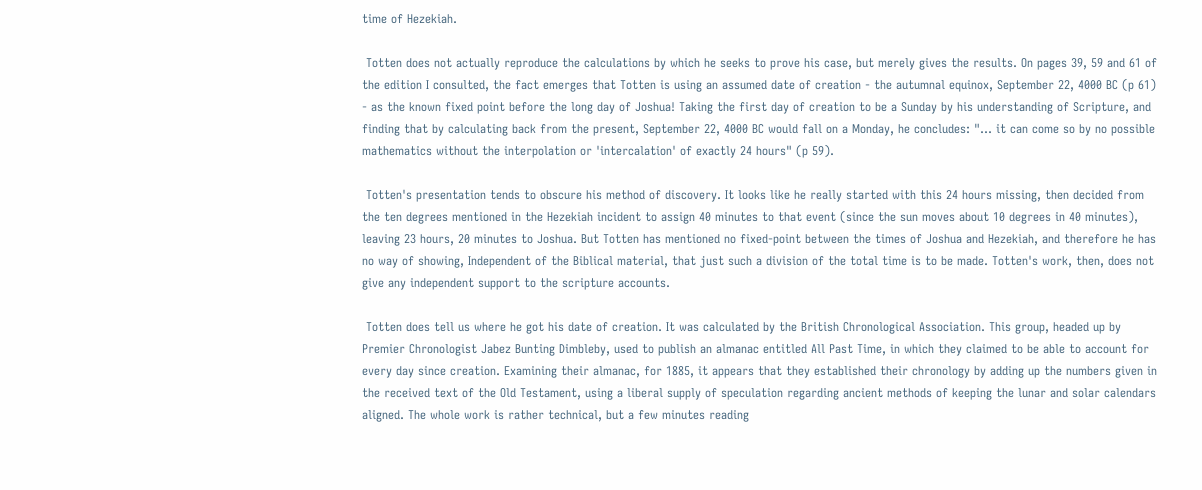time of Hezekiah.

 Totten does not actually reproduce the calculations by which he seeks to prove his case, but merely gives the results. On pages 39, 59 and 61 of the edition I consulted, the fact emerges that Totten is using an assumed date of creation - the autumnal equinox, September 22, 4000 BC (p 61) - as the known fixed point before the long day of Joshua! Taking the first day of creation to be a Sunday by his understanding of Scripture, and finding that by calculating back from the present, September 22, 4000 BC would fall on a Monday, he concludes: "... it can come so by no possible mathematics without the interpolation or 'intercalation' of exactly 24 hours" (p 59).

 Totten's presentation tends to obscure his method of discovery. It looks like he really started with this 24 hours missing, then decided from the ten degrees mentioned in the Hezekiah incident to assign 40 minutes to that event (since the sun moves about 10 degrees in 40 minutes), leaving 23 hours, 20 minutes to Joshua. But Totten has mentioned no fixed-point between the times of Joshua and Hezekiah, and therefore he has no way of showing, Independent of the Biblical material, that just such a division of the total time is to be made. Totten's work, then, does not give any independent support to the scripture accounts.

 Totten does tell us where he got his date of creation. It was calculated by the British Chronological Association. This group, headed up by Premier Chronologist Jabez Bunting Dimbleby, used to publish an almanac entitled All Past Time, in which they claimed to be able to account for every day since creation. Examining their almanac, for 1885, it appears that they established their chronology by adding up the numbers given in the received text of the Old Testament, using a liberal supply of speculation regarding ancient methods of keeping the lunar and solar calendars aligned. The whole work is rather technical, but a few minutes reading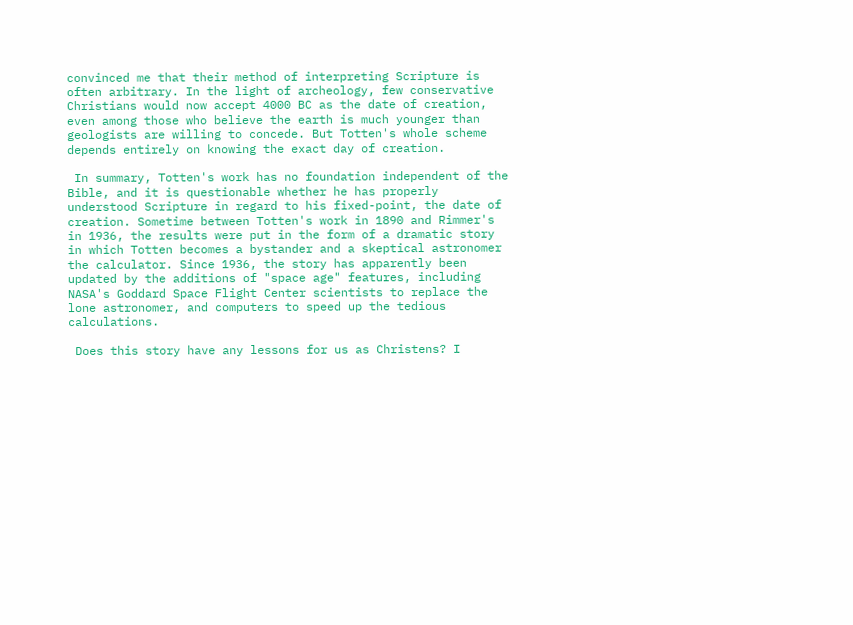convinced me that their method of interpreting Scripture is often arbitrary. In the light of archeology, few conservative Christians would now accept 4000 BC as the date of creation, even among those who believe the earth is much younger than geologists are willing to concede. But Totten's whole scheme depends entirely on knowing the exact day of creation.

 In summary, Totten's work has no foundation independent of the Bible, and it is questionable whether he has properly understood Scripture in regard to his fixed-point, the date of creation. Sometime between Totten's work in 1890 and Rimmer's in 1936, the results were put in the form of a dramatic story in which Totten becomes a bystander and a skeptical astronomer the calculator. Since 1936, the story has apparently been updated by the additions of "space age" features, including NASA's Goddard Space Flight Center scientists to replace the lone astronomer, and computers to speed up the tedious calculations.

 Does this story have any lessons for us as Christens? I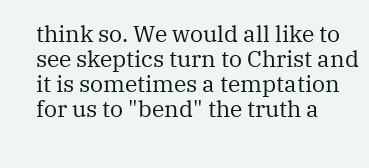think so. We would all like to see skeptics turn to Christ and it is sometimes a temptation for us to "bend" the truth a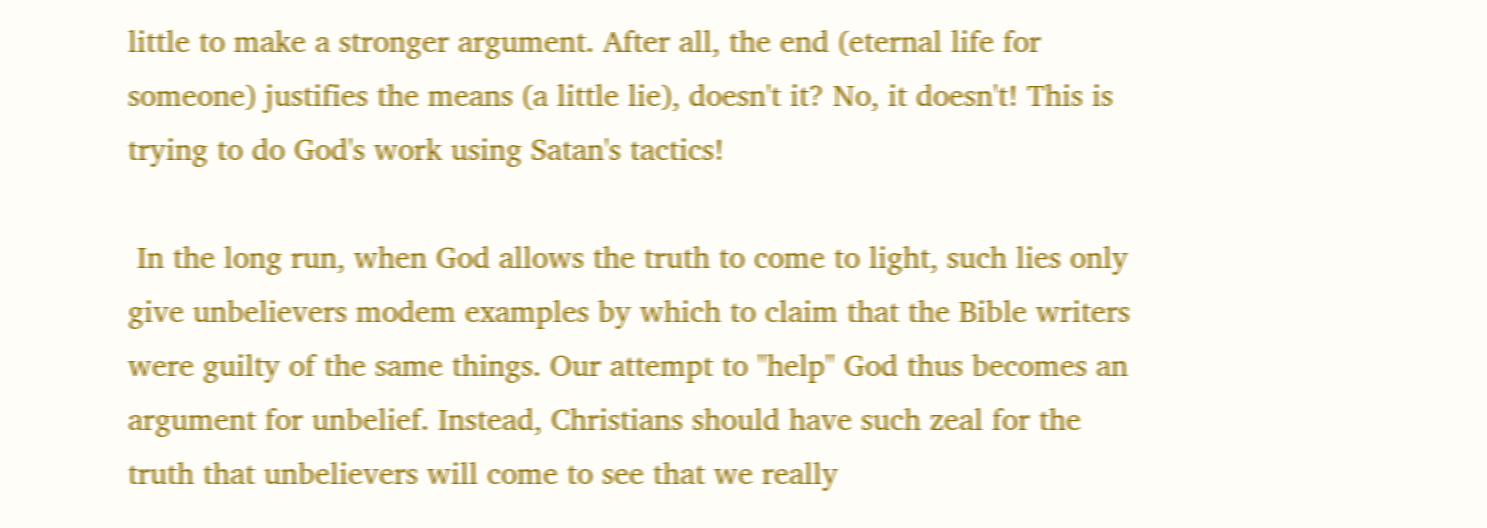little to make a stronger argument. After all, the end (eternal life for someone) justifies the means (a little lie), doesn't it? No, it doesn't! This is trying to do God's work using Satan's tactics!

 In the long run, when God allows the truth to come to light, such lies only give unbelievers modem examples by which to claim that the Bible writers were guilty of the same things. Our attempt to "help" God thus becomes an argument for unbelief. Instead, Christians should have such zeal for the truth that unbelievers will come to see that we really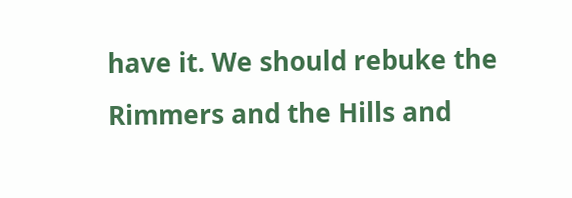have it. We should rebuke the Rimmers and the Hills and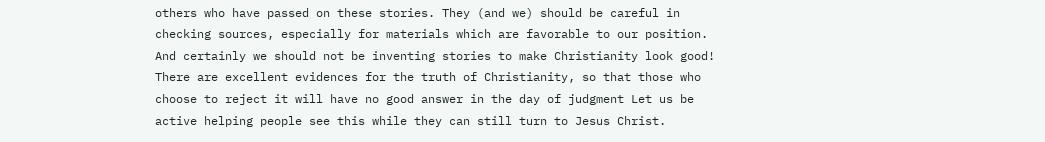others who have passed on these stories. They (and we) should be careful in checking sources, especially for materials which are favorable to our position. And certainly we should not be inventing stories to make Christianity look good! There are excellent evidences for the truth of Christianity, so that those who choose to reject it will have no good answer in the day of judgment Let us be active helping people see this while they can still turn to Jesus Christ.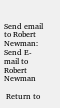Send email to Robert Newman: Send E-mail to Robert Newman

 Return to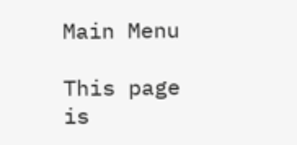Main Menu

This page is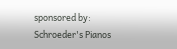sponsored by: Schroeder's Pianos